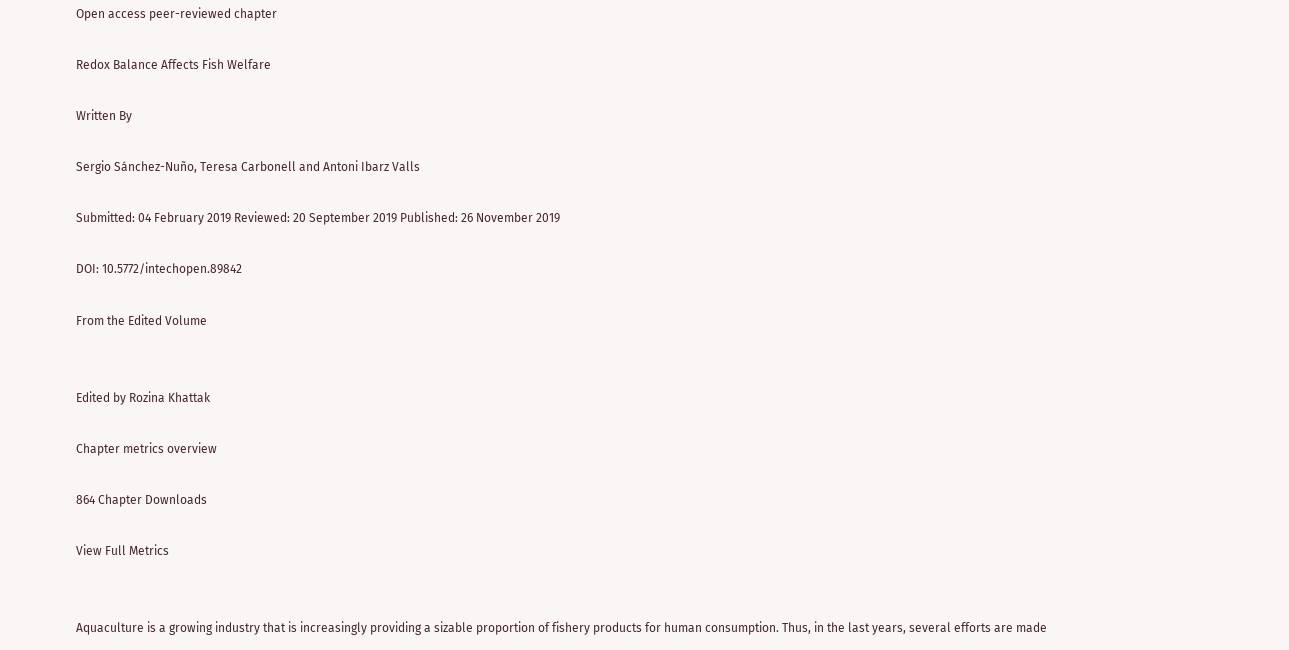Open access peer-reviewed chapter

Redox Balance Affects Fish Welfare

Written By

Sergio Sánchez-Nuño, Teresa Carbonell and Antoni Ibarz Valls

Submitted: 04 February 2019 Reviewed: 20 September 2019 Published: 26 November 2019

DOI: 10.5772/intechopen.89842

From the Edited Volume


Edited by Rozina Khattak

Chapter metrics overview

864 Chapter Downloads

View Full Metrics


Aquaculture is a growing industry that is increasingly providing a sizable proportion of fishery products for human consumption. Thus, in the last years, several efforts are made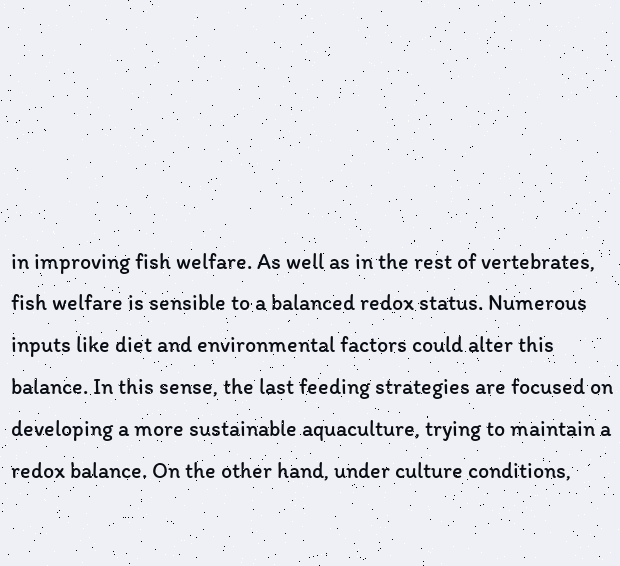in improving fish welfare. As well as in the rest of vertebrates, fish welfare is sensible to a balanced redox status. Numerous inputs like diet and environmental factors could alter this balance. In this sense, the last feeding strategies are focused on developing a more sustainable aquaculture, trying to maintain a redox balance. On the other hand, under culture conditions,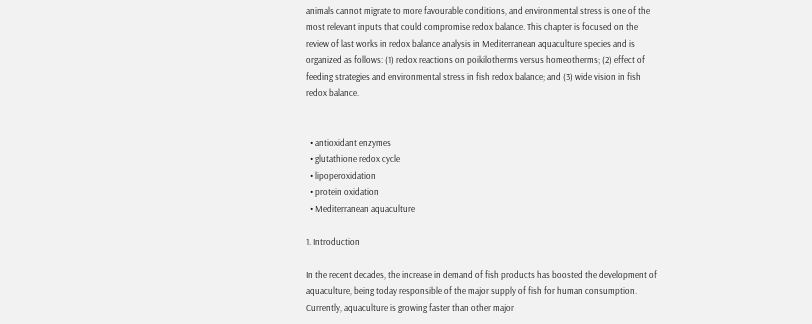animals cannot migrate to more favourable conditions, and environmental stress is one of the most relevant inputs that could compromise redox balance. This chapter is focused on the review of last works in redox balance analysis in Mediterranean aquaculture species and is organized as follows: (1) redox reactions on poikilotherms versus homeotherms; (2) effect of feeding strategies and environmental stress in fish redox balance; and (3) wide vision in fish redox balance.


  • antioxidant enzymes
  • glutathione redox cycle
  • lipoperoxidation
  • protein oxidation
  • Mediterranean aquaculture

1. Introduction

In the recent decades, the increase in demand of fish products has boosted the development of aquaculture, being today responsible of the major supply of fish for human consumption. Currently, aquaculture is growing faster than other major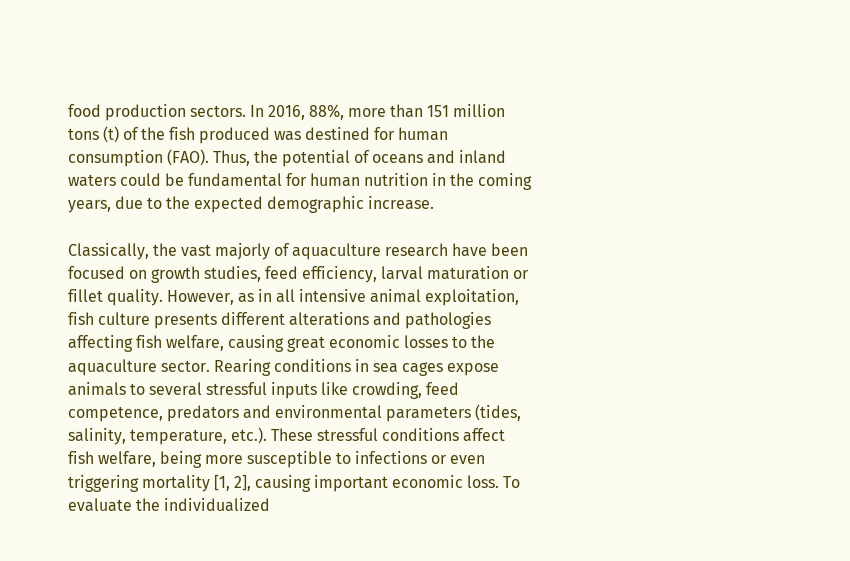food production sectors. In 2016, 88%, more than 151 million tons (t) of the fish produced was destined for human consumption (FAO). Thus, the potential of oceans and inland waters could be fundamental for human nutrition in the coming years, due to the expected demographic increase.

Classically, the vast majorly of aquaculture research have been focused on growth studies, feed efficiency, larval maturation or fillet quality. However, as in all intensive animal exploitation, fish culture presents different alterations and pathologies affecting fish welfare, causing great economic losses to the aquaculture sector. Rearing conditions in sea cages expose animals to several stressful inputs like crowding, feed competence, predators and environmental parameters (tides, salinity, temperature, etc.). These stressful conditions affect fish welfare, being more susceptible to infections or even triggering mortality [1, 2], causing important economic loss. To evaluate the individualized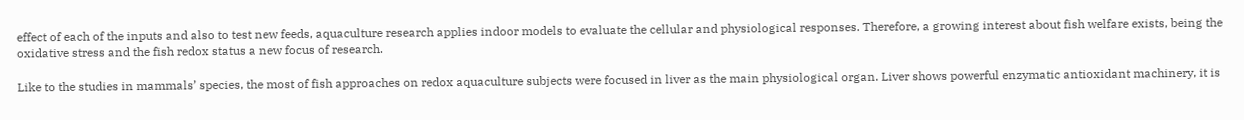effect of each of the inputs and also to test new feeds, aquaculture research applies indoor models to evaluate the cellular and physiological responses. Therefore, a growing interest about fish welfare exists, being the oxidative stress and the fish redox status a new focus of research.

Like to the studies in mammals’ species, the most of fish approaches on redox aquaculture subjects were focused in liver as the main physiological organ. Liver shows powerful enzymatic antioxidant machinery, it is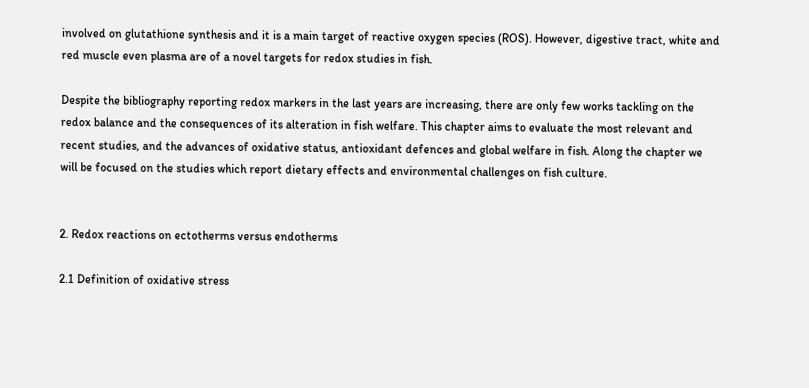involved on glutathione synthesis and it is a main target of reactive oxygen species (ROS). However, digestive tract, white and red muscle even plasma are of a novel targets for redox studies in fish.

Despite the bibliography reporting redox markers in the last years are increasing, there are only few works tackling on the redox balance and the consequences of its alteration in fish welfare. This chapter aims to evaluate the most relevant and recent studies, and the advances of oxidative status, antioxidant defences and global welfare in fish. Along the chapter we will be focused on the studies which report dietary effects and environmental challenges on fish culture.


2. Redox reactions on ectotherms versus endotherms

2.1 Definition of oxidative stress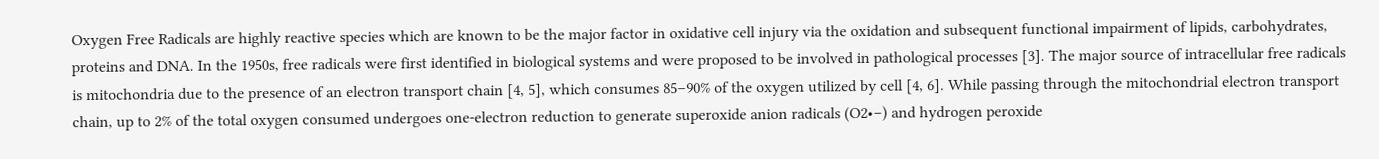Oxygen Free Radicals are highly reactive species which are known to be the major factor in oxidative cell injury via the oxidation and subsequent functional impairment of lipids, carbohydrates, proteins and DNA. In the 1950s, free radicals were first identified in biological systems and were proposed to be involved in pathological processes [3]. The major source of intracellular free radicals is mitochondria due to the presence of an electron transport chain [4, 5], which consumes 85–90% of the oxygen utilized by cell [4, 6]. While passing through the mitochondrial electron transport chain, up to 2% of the total oxygen consumed undergoes one-electron reduction to generate superoxide anion radicals (O2•−) and hydrogen peroxide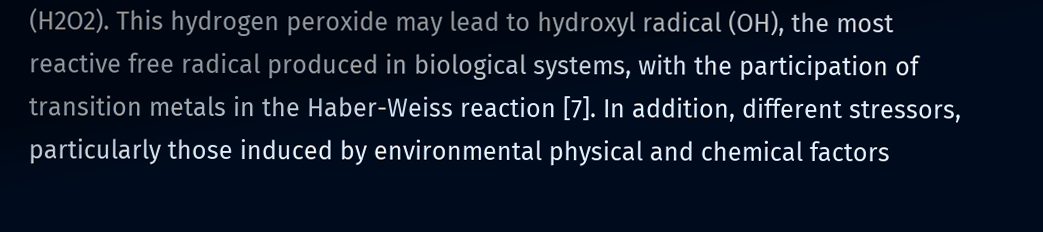(H2O2). This hydrogen peroxide may lead to hydroxyl radical (OH), the most reactive free radical produced in biological systems, with the participation of transition metals in the Haber-Weiss reaction [7]. In addition, different stressors, particularly those induced by environmental physical and chemical factors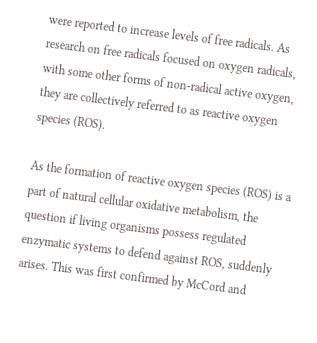were reported to increase levels of free radicals. As research on free radicals focused on oxygen radicals, with some other forms of non-radical active oxygen, they are collectively referred to as reactive oxygen species (ROS).

As the formation of reactive oxygen species (ROS) is a part of natural cellular oxidative metabolism, the question if living organisms possess regulated enzymatic systems to defend against ROS, suddenly arises. This was first confirmed by McCord and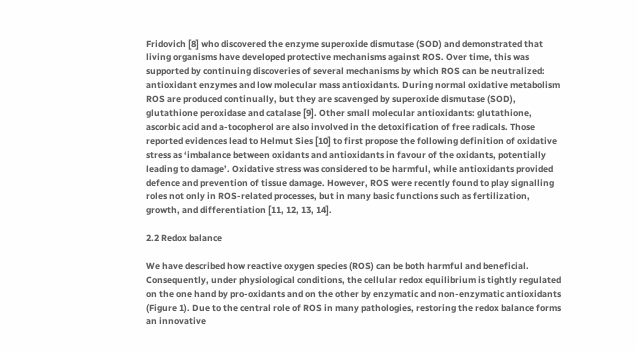Fridovich [8] who discovered the enzyme superoxide dismutase (SOD) and demonstrated that living organisms have developed protective mechanisms against ROS. Over time, this was supported by continuing discoveries of several mechanisms by which ROS can be neutralized: antioxidant enzymes and low molecular mass antioxidants. During normal oxidative metabolism ROS are produced continually, but they are scavenged by superoxide dismutase (SOD), glutathione peroxidase and catalase [9]. Other small molecular antioxidants: glutathione, ascorbic acid and a-tocopherol are also involved in the detoxification of free radicals. Those reported evidences lead to Helmut Sies [10] to first propose the following definition of oxidative stress as ‘imbalance between oxidants and antioxidants in favour of the oxidants, potentially leading to damage’. Oxidative stress was considered to be harmful, while antioxidants provided defence and prevention of tissue damage. However, ROS were recently found to play signalling roles not only in ROS-related processes, but in many basic functions such as fertilization, growth, and differentiation [11, 12, 13, 14].

2.2 Redox balance

We have described how reactive oxygen species (ROS) can be both harmful and beneficial. Consequently, under physiological conditions, the cellular redox equilibrium is tightly regulated on the one hand by pro-oxidants and on the other by enzymatic and non-enzymatic antioxidants (Figure 1). Due to the central role of ROS in many pathologies, restoring the redox balance forms an innovative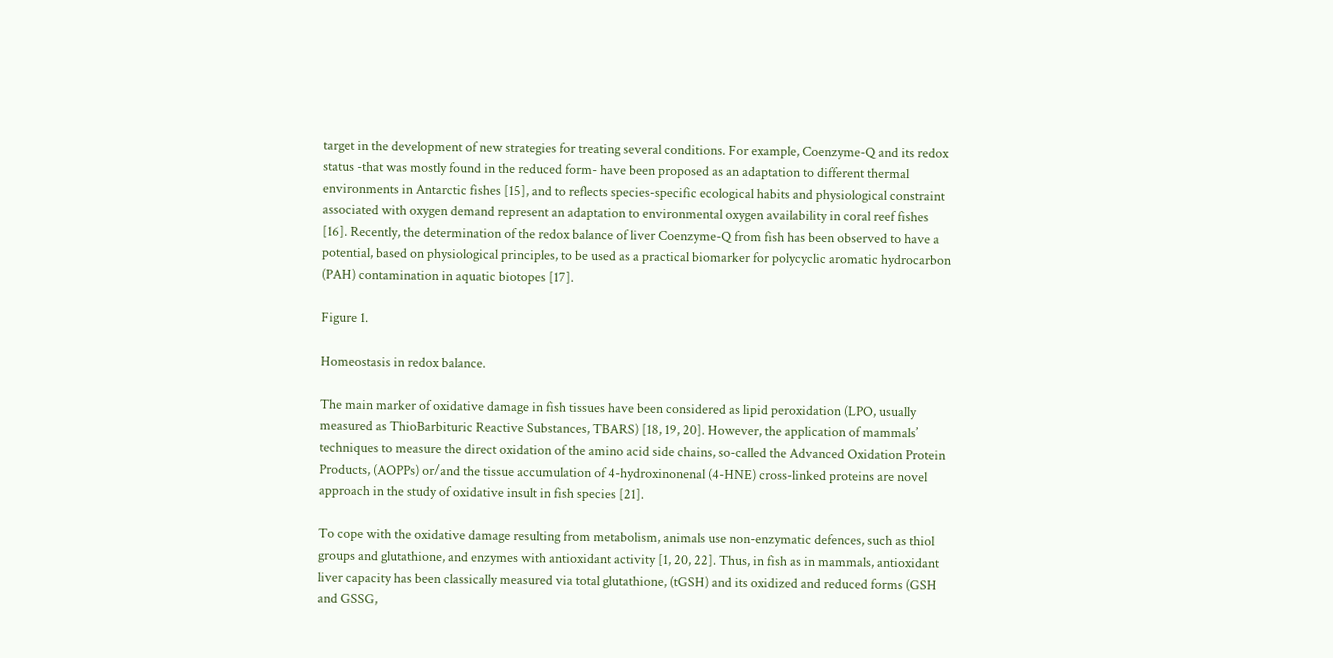target in the development of new strategies for treating several conditions. For example, Coenzyme-Q and its redox status -that was mostly found in the reduced form- have been proposed as an adaptation to different thermal environments in Antarctic fishes [15], and to reflects species-specific ecological habits and physiological constraint associated with oxygen demand represent an adaptation to environmental oxygen availability in coral reef fishes [16]. Recently, the determination of the redox balance of liver Coenzyme-Q from fish has been observed to have a potential, based on physiological principles, to be used as a practical biomarker for polycyclic aromatic hydrocarbon (PAH) contamination in aquatic biotopes [17].

Figure 1.

Homeostasis in redox balance.

The main marker of oxidative damage in fish tissues have been considered as lipid peroxidation (LPO, usually measured as ThioBarbituric Reactive Substances, TBARS) [18, 19, 20]. However, the application of mammals’ techniques to measure the direct oxidation of the amino acid side chains, so-called the Advanced Oxidation Protein Products, (AOPPs) or/and the tissue accumulation of 4-hydroxinonenal (4-HNE) cross-linked proteins are novel approach in the study of oxidative insult in fish species [21].

To cope with the oxidative damage resulting from metabolism, animals use non-enzymatic defences, such as thiol groups and glutathione, and enzymes with antioxidant activity [1, 20, 22]. Thus, in fish as in mammals, antioxidant liver capacity has been classically measured via total glutathione, (tGSH) and its oxidized and reduced forms (GSH and GSSG,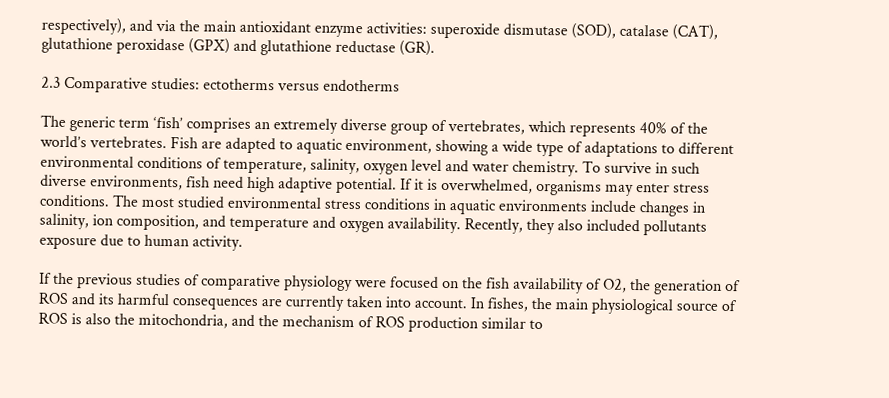respectively), and via the main antioxidant enzyme activities: superoxide dismutase (SOD), catalase (CAT), glutathione peroxidase (GPX) and glutathione reductase (GR).

2.3 Comparative studies: ectotherms versus endotherms

The generic term ‘fish’ comprises an extremely diverse group of vertebrates, which represents 40% of the world’s vertebrates. Fish are adapted to aquatic environment, showing a wide type of adaptations to different environmental conditions of temperature, salinity, oxygen level and water chemistry. To survive in such diverse environments, fish need high adaptive potential. If it is overwhelmed, organisms may enter stress conditions. The most studied environmental stress conditions in aquatic environments include changes in salinity, ion composition, and temperature and oxygen availability. Recently, they also included pollutants exposure due to human activity.

If the previous studies of comparative physiology were focused on the fish availability of O2, the generation of ROS and its harmful consequences are currently taken into account. In fishes, the main physiological source of ROS is also the mitochondria, and the mechanism of ROS production similar to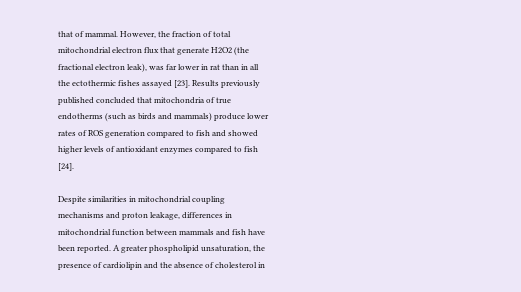that of mammal. However, the fraction of total mitochondrial electron flux that generate H2O2 (the fractional electron leak), was far lower in rat than in all the ectothermic fishes assayed [23]. Results previously published concluded that mitochondria of true endotherms (such as birds and mammals) produce lower rates of ROS generation compared to fish and showed higher levels of antioxidant enzymes compared to fish [24].

Despite similarities in mitochondrial coupling mechanisms and proton leakage, differences in mitochondrial function between mammals and fish have been reported. A greater phospholipid unsaturation, the presence of cardiolipin and the absence of cholesterol in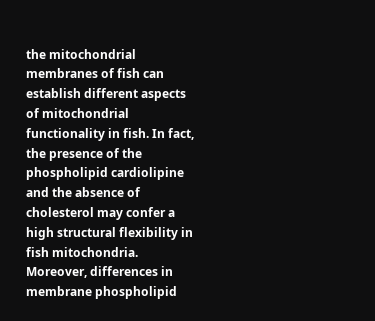the mitochondrial membranes of fish can establish different aspects of mitochondrial functionality in fish. In fact, the presence of the phospholipid cardiolipine and the absence of cholesterol may confer a high structural flexibility in fish mitochondria. Moreover, differences in membrane phospholipid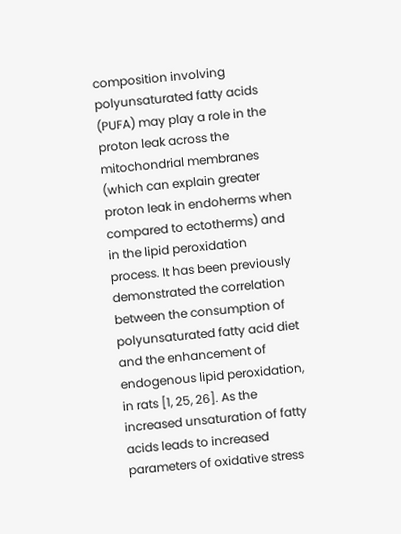composition involving polyunsaturated fatty acids (PUFA) may play a role in the proton leak across the mitochondrial membranes (which can explain greater proton leak in endoherms when compared to ectotherms) and in the lipid peroxidation process. It has been previously demonstrated the correlation between the consumption of polyunsaturated fatty acid diet and the enhancement of endogenous lipid peroxidation, in rats [1, 25, 26]. As the increased unsaturation of fatty acids leads to increased parameters of oxidative stress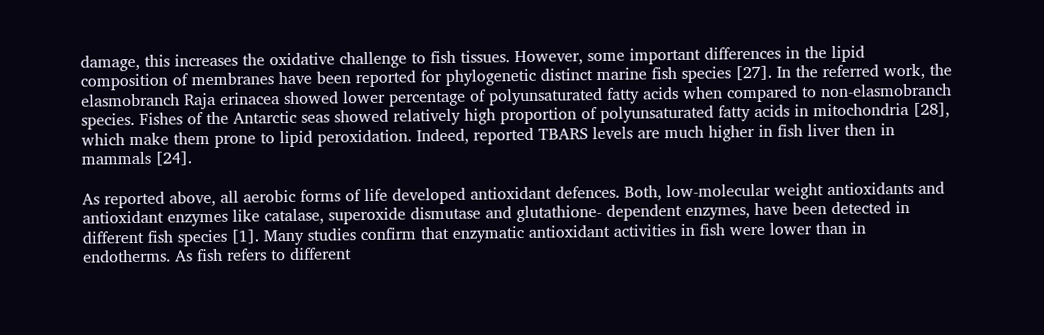damage, this increases the oxidative challenge to fish tissues. However, some important differences in the lipid composition of membranes have been reported for phylogenetic distinct marine fish species [27]. In the referred work, the elasmobranch Raja erinacea showed lower percentage of polyunsaturated fatty acids when compared to non-elasmobranch species. Fishes of the Antarctic seas showed relatively high proportion of polyunsaturated fatty acids in mitochondria [28], which make them prone to lipid peroxidation. Indeed, reported TBARS levels are much higher in fish liver then in mammals [24].

As reported above, all aerobic forms of life developed antioxidant defences. Both, low-molecular weight antioxidants and antioxidant enzymes like catalase, superoxide dismutase and glutathione- dependent enzymes, have been detected in different fish species [1]. Many studies confirm that enzymatic antioxidant activities in fish were lower than in endotherms. As fish refers to different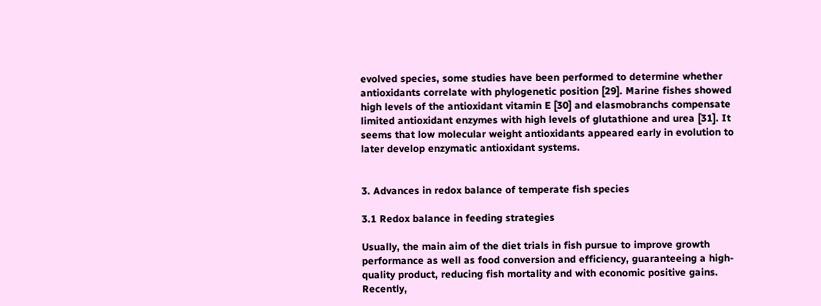evolved species, some studies have been performed to determine whether antioxidants correlate with phylogenetic position [29]. Marine fishes showed high levels of the antioxidant vitamin E [30] and elasmobranchs compensate limited antioxidant enzymes with high levels of glutathione and urea [31]. It seems that low molecular weight antioxidants appeared early in evolution to later develop enzymatic antioxidant systems.


3. Advances in redox balance of temperate fish species

3.1 Redox balance in feeding strategies

Usually, the main aim of the diet trials in fish pursue to improve growth performance as well as food conversion and efficiency, guaranteeing a high-quality product, reducing fish mortality and with economic positive gains. Recently,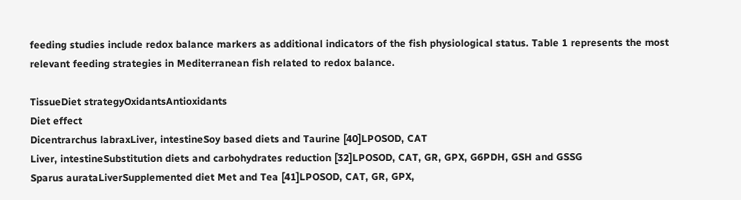feeding studies include redox balance markers as additional indicators of the fish physiological status. Table 1 represents the most relevant feeding strategies in Mediterranean fish related to redox balance.

TissueDiet strategyOxidantsAntioxidants
Diet effect
Dicentrarchus labraxLiver, intestineSoy based diets and Taurine [40]LPOSOD, CAT
Liver, intestineSubstitution diets and carbohydrates reduction [32]LPOSOD, CAT, GR, GPX, G6PDH, GSH and GSSG
Sparus aurataLiverSupplemented diet Met and Tea [41]LPOSOD, CAT, GR, GPX,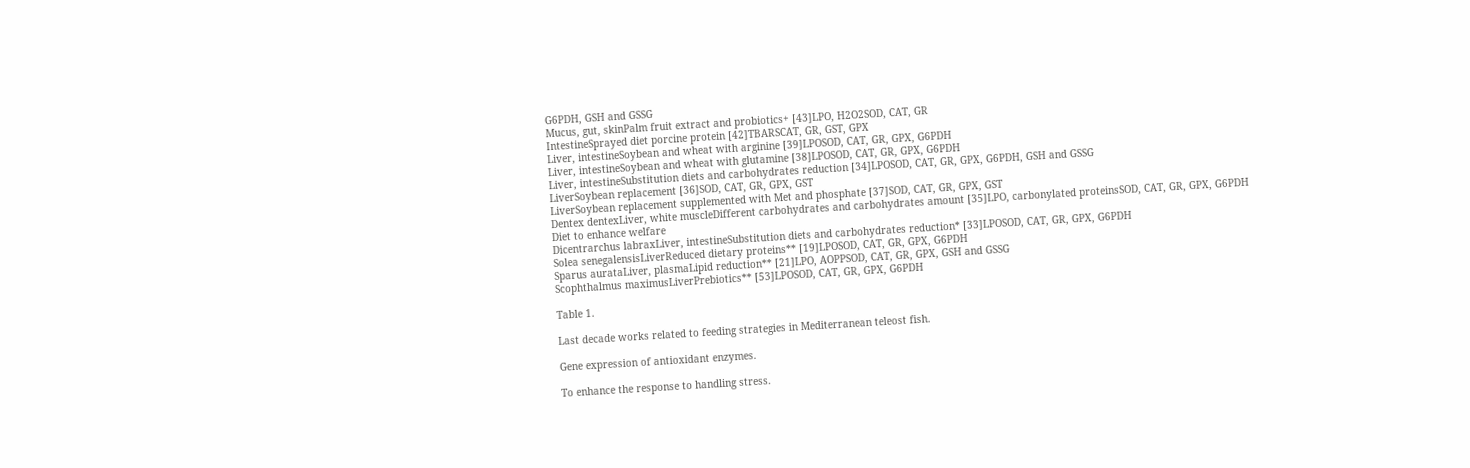G6PDH, GSH and GSSG
Mucus, gut, skinPalm fruit extract and probiotics+ [43]LPO, H2O2SOD, CAT, GR
IntestineSprayed diet porcine protein [42]TBARSCAT, GR, GST, GPX
Liver, intestineSoybean and wheat with arginine [39]LPOSOD, CAT, GR, GPX, G6PDH
Liver, intestineSoybean and wheat with glutamine [38]LPOSOD, CAT, GR, GPX, G6PDH
Liver, intestineSubstitution diets and carbohydrates reduction [34]LPOSOD, CAT, GR, GPX, G6PDH, GSH and GSSG
LiverSoybean replacement [36]SOD, CAT, GR, GPX, GST
LiverSoybean replacement supplemented with Met and phosphate [37]SOD, CAT, GR, GPX, GST
Dentex dentexLiver, white muscleDifferent carbohydrates and carbohydrates amount [35]LPO, carbonylated proteinsSOD, CAT, GR, GPX, G6PDH
Diet to enhance welfare
Dicentrarchus labraxLiver, intestineSubstitution diets and carbohydrates reduction* [33]LPOSOD, CAT, GR, GPX, G6PDH
Solea senegalensisLiverReduced dietary proteins** [19]LPOSOD, CAT, GR, GPX, G6PDH
Sparus aurataLiver, plasmaLipid reduction** [21]LPO, AOPPSOD, CAT, GR, GPX, GSH and GSSG
Scophthalmus maximusLiverPrebiotics** [53]LPOSOD, CAT, GR, GPX, G6PDH

Table 1.

Last decade works related to feeding strategies in Mediterranean teleost fish.

Gene expression of antioxidant enzymes.

To enhance the response to handling stress.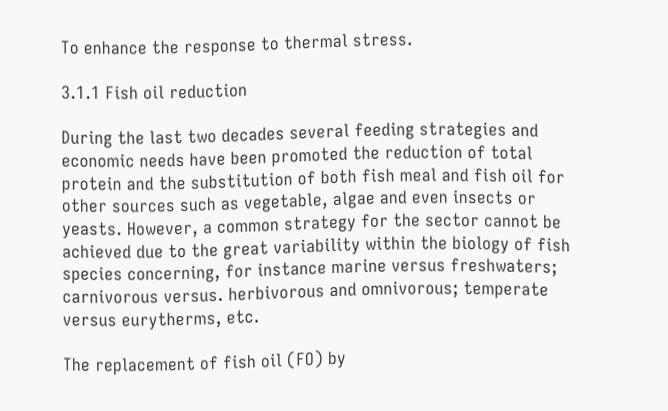To enhance the response to thermal stress.

3.1.1 Fish oil reduction

During the last two decades several feeding strategies and economic needs have been promoted the reduction of total protein and the substitution of both fish meal and fish oil for other sources such as vegetable, algae and even insects or yeasts. However, a common strategy for the sector cannot be achieved due to the great variability within the biology of fish species concerning, for instance marine versus freshwaters; carnivorous versus. herbivorous and omnivorous; temperate versus eurytherms, etc.

The replacement of fish oil (FO) by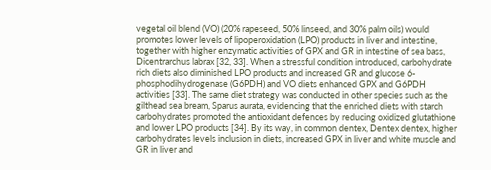vegetal oil blend (VO) (20% rapeseed, 50% linseed, and 30% palm oils) would promotes lower levels of lipoperoxidation (LPO) products in liver and intestine, together with higher enzymatic activities of GPX and GR in intestine of sea bass, Dicentrarchus labrax [32, 33]. When a stressful condition introduced, carbohydrate rich diets also diminished LPO products and increased GR and glucose 6-phosphodihydrogenase (G6PDH) and VO diets enhanced GPX and G6PDH activities [33]. The same diet strategy was conducted in other species such as the gilthead sea bream, Sparus aurata, evidencing that the enriched diets with starch carbohydrates promoted the antioxidant defences by reducing oxidized glutathione and lower LPO products [34]. By its way, in common dentex, Dentex dentex, higher carbohydrates levels inclusion in diets, increased GPX in liver and white muscle and GR in liver and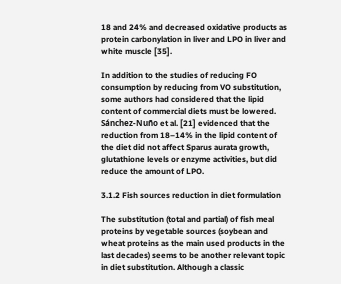18 and 24% and decreased oxidative products as protein carbonylation in liver and LPO in liver and white muscle [35].

In addition to the studies of reducing FO consumption by reducing from VO substitution, some authors had considered that the lipid content of commercial diets must be lowered. Sánchez-Nuño et al. [21] evidenced that the reduction from 18–14% in the lipid content of the diet did not affect Sparus aurata growth, glutathione levels or enzyme activities, but did reduce the amount of LPO.

3.1.2 Fish sources reduction in diet formulation

The substitution (total and partial) of fish meal proteins by vegetable sources (soybean and wheat proteins as the main used products in the last decades) seems to be another relevant topic in diet substitution. Although a classic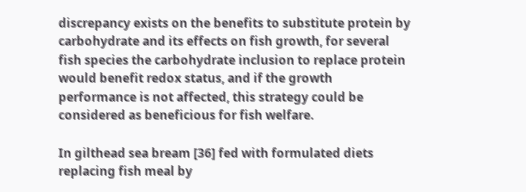discrepancy exists on the benefits to substitute protein by carbohydrate and its effects on fish growth, for several fish species the carbohydrate inclusion to replace protein would benefit redox status, and if the growth performance is not affected, this strategy could be considered as beneficious for fish welfare.

In gilthead sea bream [36] fed with formulated diets replacing fish meal by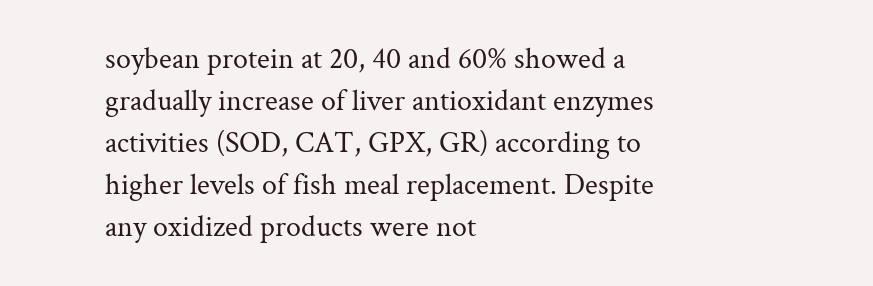soybean protein at 20, 40 and 60% showed a gradually increase of liver antioxidant enzymes activities (SOD, CAT, GPX, GR) according to higher levels of fish meal replacement. Despite any oxidized products were not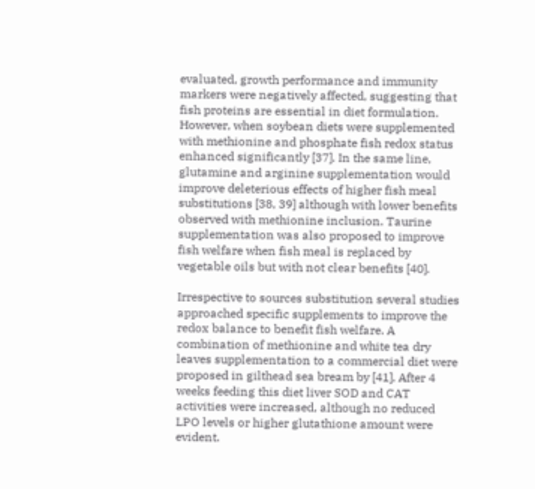evaluated, growth performance and immunity markers were negatively affected, suggesting that fish proteins are essential in diet formulation. However, when soybean diets were supplemented with methionine and phosphate fish redox status enhanced significantly [37]. In the same line, glutamine and arginine supplementation would improve deleterious effects of higher fish meal substitutions [38, 39] although with lower benefits observed with methionine inclusion. Taurine supplementation was also proposed to improve fish welfare when fish meal is replaced by vegetable oils but with not clear benefits [40].

Irrespective to sources substitution several studies approached specific supplements to improve the redox balance to benefit fish welfare. A combination of methionine and white tea dry leaves supplementation to a commercial diet were proposed in gilthead sea bream by [41]. After 4 weeks feeding this diet liver SOD and CAT activities were increased, although no reduced LPO levels or higher glutathione amount were evident.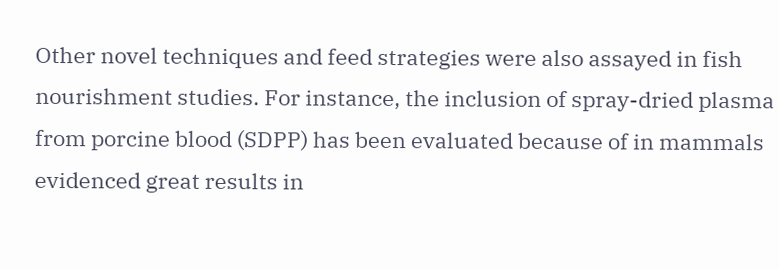Other novel techniques and feed strategies were also assayed in fish nourishment studies. For instance, the inclusion of spray-dried plasma from porcine blood (SDPP) has been evaluated because of in mammals evidenced great results in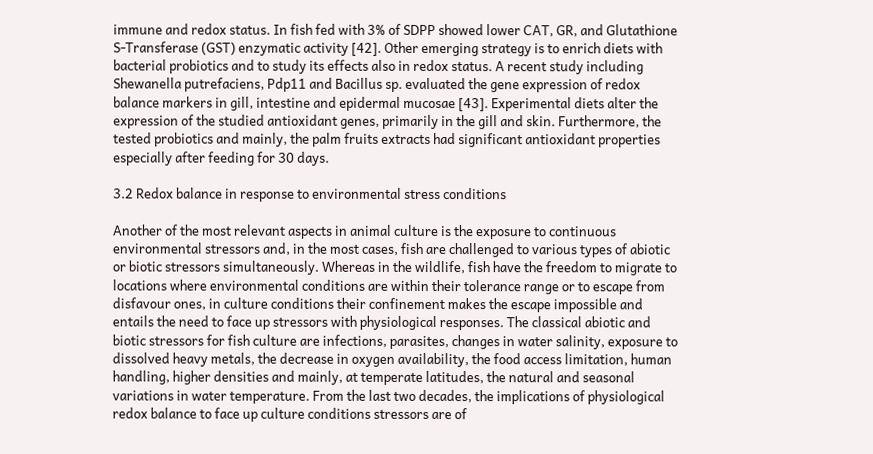immune and redox status. In fish fed with 3% of SDPP showed lower CAT, GR, and Glutathione S-Transferase (GST) enzymatic activity [42]. Other emerging strategy is to enrich diets with bacterial probiotics and to study its effects also in redox status. A recent study including Shewanella putrefaciens, Pdp11 and Bacillus sp. evaluated the gene expression of redox balance markers in gill, intestine and epidermal mucosae [43]. Experimental diets alter the expression of the studied antioxidant genes, primarily in the gill and skin. Furthermore, the tested probiotics and mainly, the palm fruits extracts had significant antioxidant properties especially after feeding for 30 days.

3.2 Redox balance in response to environmental stress conditions

Another of the most relevant aspects in animal culture is the exposure to continuous environmental stressors and, in the most cases, fish are challenged to various types of abiotic or biotic stressors simultaneously. Whereas in the wildlife, fish have the freedom to migrate to locations where environmental conditions are within their tolerance range or to escape from disfavour ones, in culture conditions their confinement makes the escape impossible and entails the need to face up stressors with physiological responses. The classical abiotic and biotic stressors for fish culture are infections, parasites, changes in water salinity, exposure to dissolved heavy metals, the decrease in oxygen availability, the food access limitation, human handling, higher densities and mainly, at temperate latitudes, the natural and seasonal variations in water temperature. From the last two decades, the implications of physiological redox balance to face up culture conditions stressors are of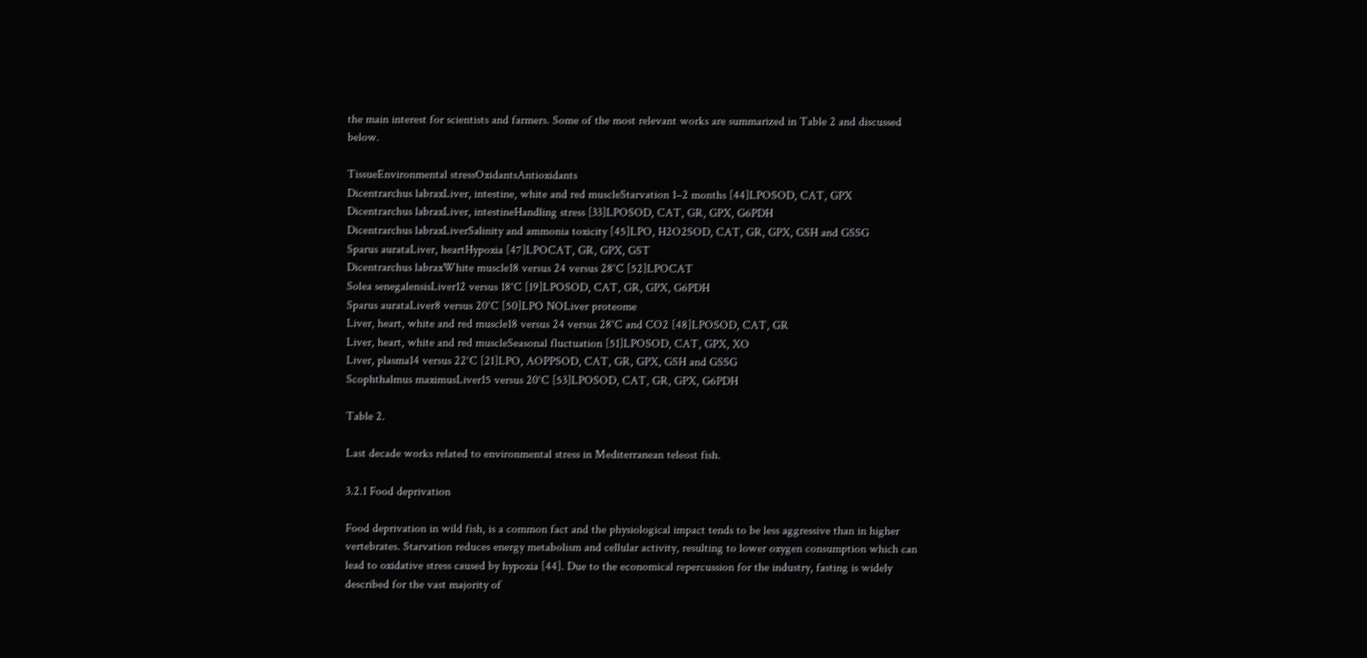the main interest for scientists and farmers. Some of the most relevant works are summarized in Table 2 and discussed below.

TissueEnvironmental stressOxidantsAntioxidants
Dicentrarchus labraxLiver, intestine, white and red muscleStarvation 1–2 months [44]LPOSOD, CAT, GPX
Dicentrarchus labraxLiver, intestineHandling stress [33]LPOSOD, CAT, GR, GPX, G6PDH
Dicentrarchus labraxLiverSalinity and ammonia toxicity [45]LPO, H2O2SOD, CAT, GR, GPX, GSH and GSSG
Sparus aurataLiver, heartHypoxia [47]LPOCAT, GR, GPX, GST
Dicentrarchus labraxWhite muscle18 versus 24 versus 28°C [52]LPOCAT
Solea senegalensisLiver12 versus 18°C [19]LPOSOD, CAT, GR, GPX, G6PDH
Sparus aurataLiver8 versus 20°C [50]LPO NOLiver proteome
Liver, heart, white and red muscle18 versus 24 versus 28°C and CO2 [48]LPOSOD, CAT, GR
Liver, heart, white and red muscleSeasonal fluctuation [51]LPOSOD, CAT, GPX, XO
Liver, plasma14 versus 22°C [21]LPO, AOPPSOD, CAT, GR, GPX, GSH and GSSG
Scophthalmus maximusLiver15 versus 20°C [53]LPOSOD, CAT, GR, GPX, G6PDH

Table 2.

Last decade works related to environmental stress in Mediterranean teleost fish.

3.2.1 Food deprivation

Food deprivation in wild fish, is a common fact and the physiological impact tends to be less aggressive than in higher vertebrates. Starvation reduces energy metabolism and cellular activity, resulting to lower oxygen consumption which can lead to oxidative stress caused by hypoxia [44]. Due to the economical repercussion for the industry, fasting is widely described for the vast majority of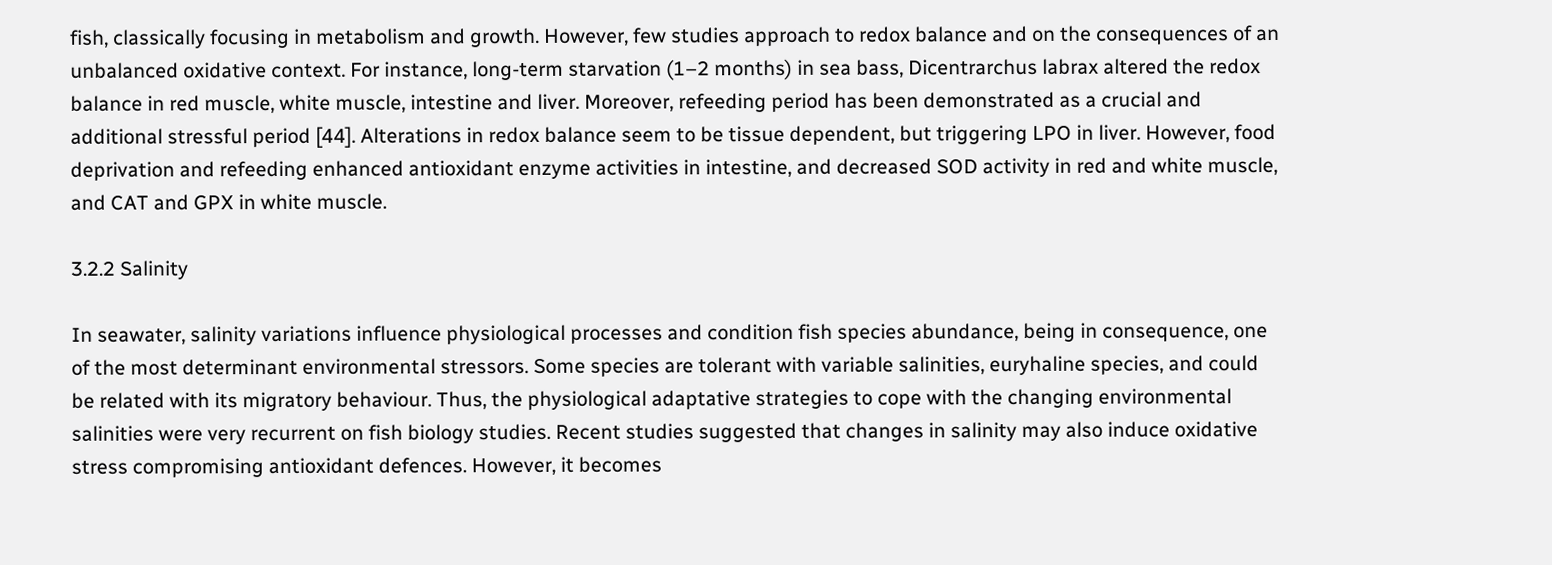fish, classically focusing in metabolism and growth. However, few studies approach to redox balance and on the consequences of an unbalanced oxidative context. For instance, long-term starvation (1–2 months) in sea bass, Dicentrarchus labrax altered the redox balance in red muscle, white muscle, intestine and liver. Moreover, refeeding period has been demonstrated as a crucial and additional stressful period [44]. Alterations in redox balance seem to be tissue dependent, but triggering LPO in liver. However, food deprivation and refeeding enhanced antioxidant enzyme activities in intestine, and decreased SOD activity in red and white muscle, and CAT and GPX in white muscle.

3.2.2 Salinity

In seawater, salinity variations influence physiological processes and condition fish species abundance, being in consequence, one of the most determinant environmental stressors. Some species are tolerant with variable salinities, euryhaline species, and could be related with its migratory behaviour. Thus, the physiological adaptative strategies to cope with the changing environmental salinities were very recurrent on fish biology studies. Recent studies suggested that changes in salinity may also induce oxidative stress compromising antioxidant defences. However, it becomes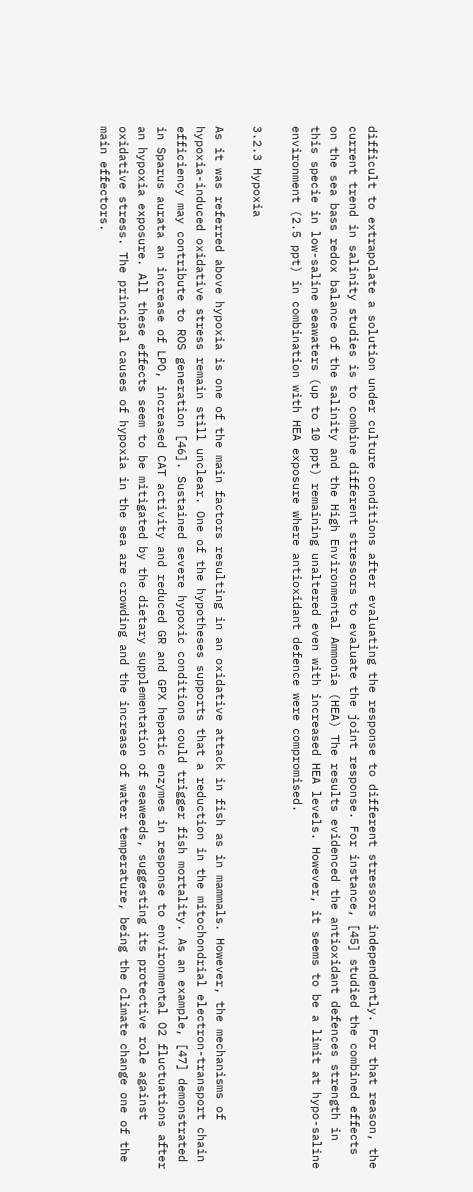difficult to extrapolate a solution under culture conditions after evaluating the response to different stressors independently. For that reason, the current trend in salinity studies is to combine different stressors to evaluate the joint response. For instance, [45] studied the combined effects on the sea bass redox balance of the salinity and the High Environmental Ammonia (HEA) The results evidenced the antioxidant defences strength in this specie in low-saline seawaters (up to 10 ppt) remaining unaltered even with increased HEA levels. However, it seems to be a limit at hypo-saline environment (2.5 ppt) in combination with HEA exposure where antioxidant defence were compromised.

3.2.3 Hypoxia

As it was referred above hypoxia is one of the main factors resulting in an oxidative attack in fish as in mammals. However, the mechanisms of hypoxia-induced oxidative stress remain still unclear. One of the hypotheses supports that a reduction in the mitochondrial electron-transport chain efficiency may contribute to ROS generation [46]. Sustained severe hypoxic conditions could trigger fish mortality. As an example, [47] demonstrated in Sparus aurata an increase of LPO, increased CAT activity and reduced GR and GPX hepatic enzymes in response to environmental O2 fluctuations after an hypoxia exposure. All these effects seem to be mitigated by the dietary supplementation of seaweeds, suggesting its protective role against oxidative stress. The principal causes of hypoxia in the sea are crowding and the increase of water temperature, being the climate change one of the main effectors.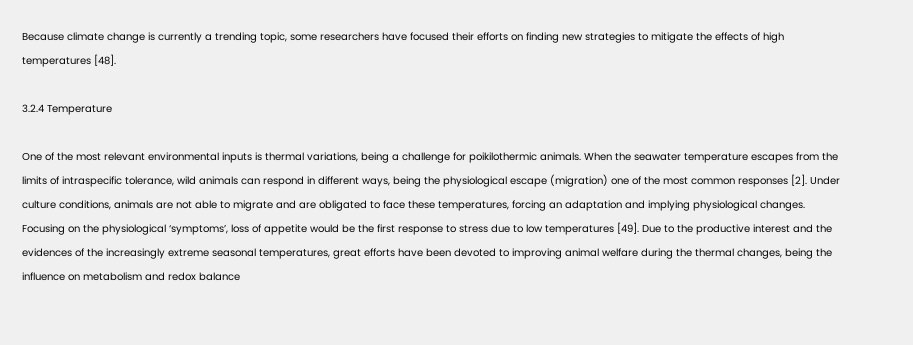Because climate change is currently a trending topic, some researchers have focused their efforts on finding new strategies to mitigate the effects of high temperatures [48].

3.2.4 Temperature

One of the most relevant environmental inputs is thermal variations, being a challenge for poikilothermic animals. When the seawater temperature escapes from the limits of intraspecific tolerance, wild animals can respond in different ways, being the physiological escape (migration) one of the most common responses [2]. Under culture conditions, animals are not able to migrate and are obligated to face these temperatures, forcing an adaptation and implying physiological changes. Focusing on the physiological ‘symptoms’, loss of appetite would be the first response to stress due to low temperatures [49]. Due to the productive interest and the evidences of the increasingly extreme seasonal temperatures, great efforts have been devoted to improving animal welfare during the thermal changes, being the influence on metabolism and redox balance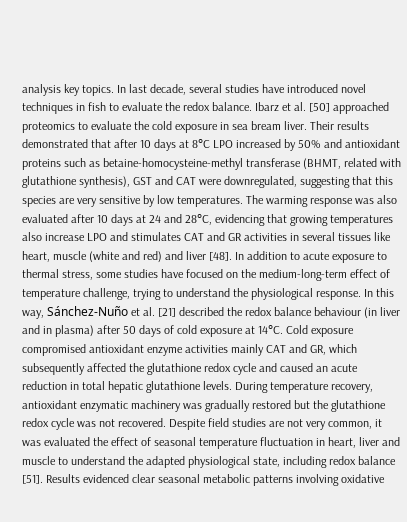analysis key topics. In last decade, several studies have introduced novel techniques in fish to evaluate the redox balance. Ibarz et al. [50] approached proteomics to evaluate the cold exposure in sea bream liver. Their results demonstrated that after 10 days at 8°C LPO increased by 50% and antioxidant proteins such as betaine-homocysteine-methyl transferase (BHMT, related with glutathione synthesis), GST and CAT were downregulated, suggesting that this species are very sensitive by low temperatures. The warming response was also evaluated after 10 days at 24 and 28°C, evidencing that growing temperatures also increase LPO and stimulates CAT and GR activities in several tissues like heart, muscle (white and red) and liver [48]. In addition to acute exposure to thermal stress, some studies have focused on the medium-long-term effect of temperature challenge, trying to understand the physiological response. In this way, Sánchez-Nuño et al. [21] described the redox balance behaviour (in liver and in plasma) after 50 days of cold exposure at 14°C. Cold exposure compromised antioxidant enzyme activities mainly CAT and GR, which subsequently affected the glutathione redox cycle and caused an acute reduction in total hepatic glutathione levels. During temperature recovery, antioxidant enzymatic machinery was gradually restored but the glutathione redox cycle was not recovered. Despite field studies are not very common, it was evaluated the effect of seasonal temperature fluctuation in heart, liver and muscle to understand the adapted physiological state, including redox balance [51]. Results evidenced clear seasonal metabolic patterns involving oxidative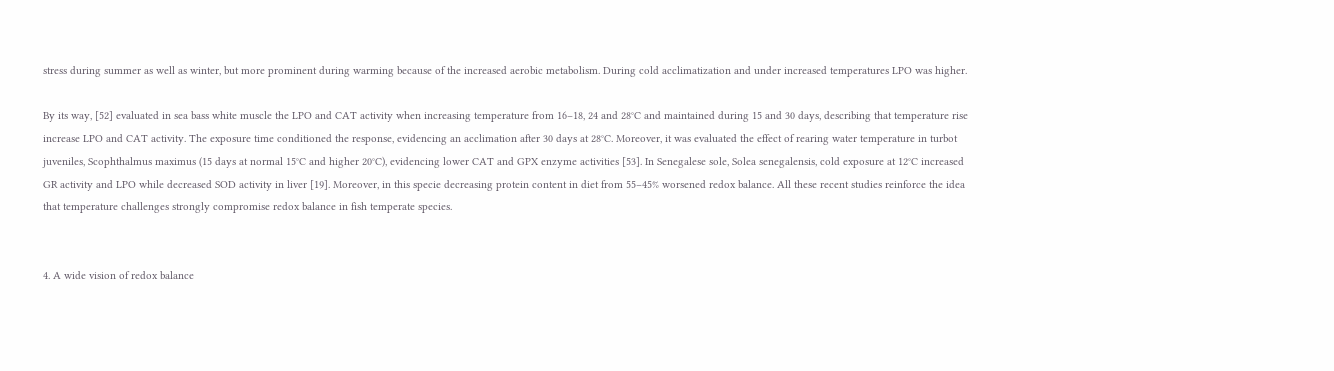stress during summer as well as winter, but more prominent during warming because of the increased aerobic metabolism. During cold acclimatization and under increased temperatures LPO was higher.

By its way, [52] evaluated in sea bass white muscle the LPO and CAT activity when increasing temperature from 16–18, 24 and 28°C and maintained during 15 and 30 days, describing that temperature rise increase LPO and CAT activity. The exposure time conditioned the response, evidencing an acclimation after 30 days at 28°C. Moreover, it was evaluated the effect of rearing water temperature in turbot juveniles, Scophthalmus maximus (15 days at normal 15°C and higher 20°C), evidencing lower CAT and GPX enzyme activities [53]. In Senegalese sole, Solea senegalensis, cold exposure at 12°C increased GR activity and LPO while decreased SOD activity in liver [19]. Moreover, in this specie decreasing protein content in diet from 55–45% worsened redox balance. All these recent studies reinforce the idea that temperature challenges strongly compromise redox balance in fish temperate species.


4. A wide vision of redox balance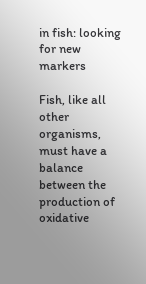in fish: looking for new markers

Fish, like all other organisms, must have a balance between the production of oxidative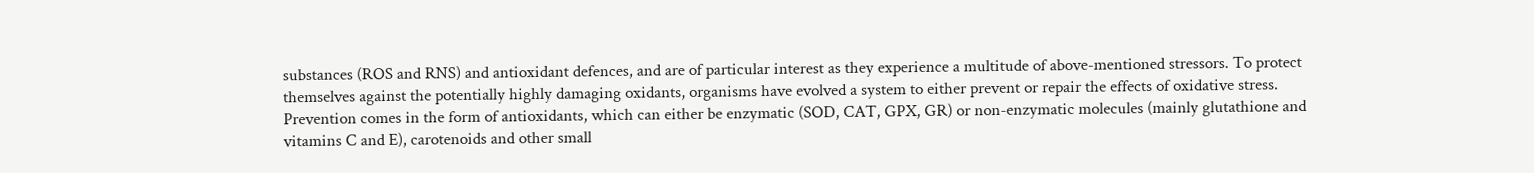substances (ROS and RNS) and antioxidant defences, and are of particular interest as they experience a multitude of above-mentioned stressors. To protect themselves against the potentially highly damaging oxidants, organisms have evolved a system to either prevent or repair the effects of oxidative stress. Prevention comes in the form of antioxidants, which can either be enzymatic (SOD, CAT, GPX, GR) or non-enzymatic molecules (mainly glutathione and vitamins C and E), carotenoids and other small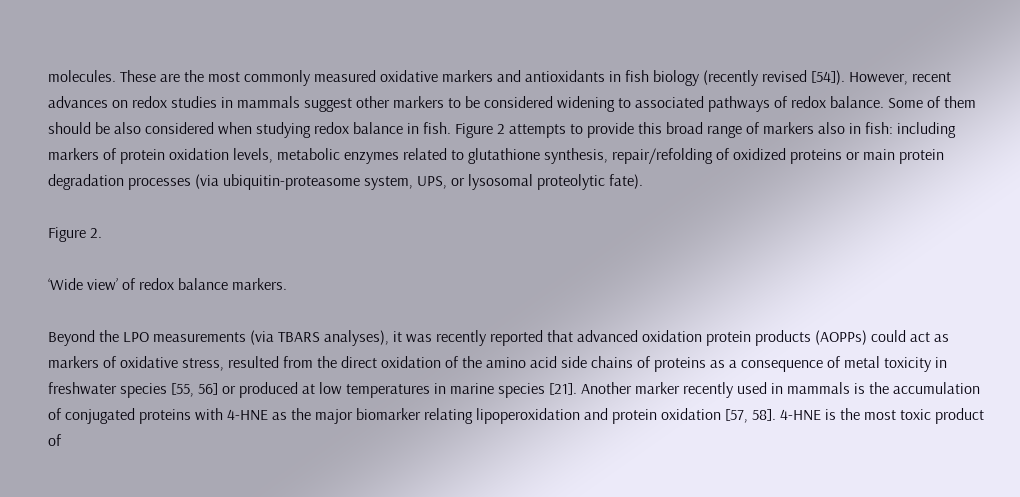molecules. These are the most commonly measured oxidative markers and antioxidants in fish biology (recently revised [54]). However, recent advances on redox studies in mammals suggest other markers to be considered widening to associated pathways of redox balance. Some of them should be also considered when studying redox balance in fish. Figure 2 attempts to provide this broad range of markers also in fish: including markers of protein oxidation levels, metabolic enzymes related to glutathione synthesis, repair/refolding of oxidized proteins or main protein degradation processes (via ubiquitin-proteasome system, UPS, or lysosomal proteolytic fate).

Figure 2.

‘Wide view’ of redox balance markers.

Beyond the LPO measurements (via TBARS analyses), it was recently reported that advanced oxidation protein products (AOPPs) could act as markers of oxidative stress, resulted from the direct oxidation of the amino acid side chains of proteins as a consequence of metal toxicity in freshwater species [55, 56] or produced at low temperatures in marine species [21]. Another marker recently used in mammals is the accumulation of conjugated proteins with 4-HNE as the major biomarker relating lipoperoxidation and protein oxidation [57, 58]. 4-HNE is the most toxic product of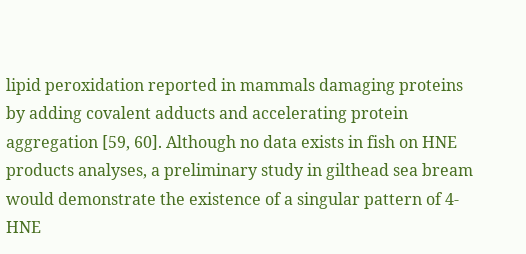lipid peroxidation reported in mammals damaging proteins by adding covalent adducts and accelerating protein aggregation [59, 60]. Although no data exists in fish on HNE products analyses, a preliminary study in gilthead sea bream would demonstrate the existence of a singular pattern of 4-HNE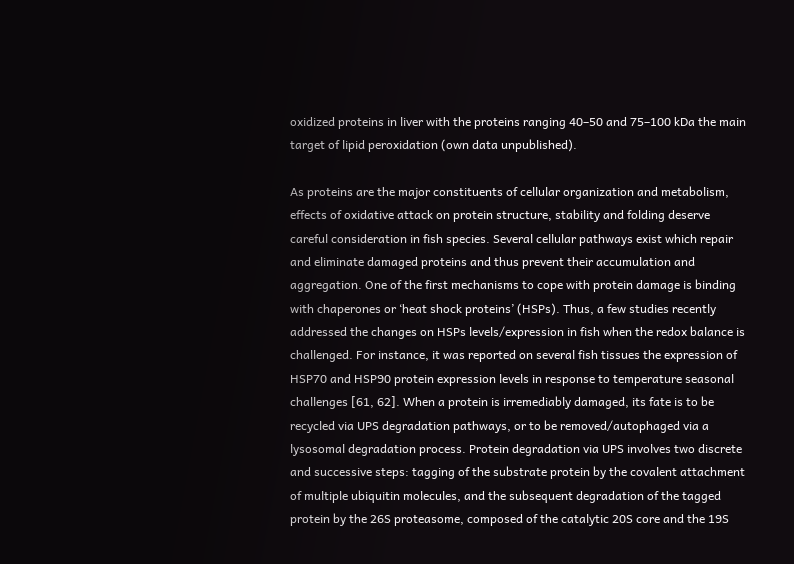oxidized proteins in liver with the proteins ranging 40–50 and 75–100 kDa the main target of lipid peroxidation (own data unpublished).

As proteins are the major constituents of cellular organization and metabolism, effects of oxidative attack on protein structure, stability and folding deserve careful consideration in fish species. Several cellular pathways exist which repair and eliminate damaged proteins and thus prevent their accumulation and aggregation. One of the first mechanisms to cope with protein damage is binding with chaperones or ‘heat shock proteins’ (HSPs). Thus, a few studies recently addressed the changes on HSPs levels/expression in fish when the redox balance is challenged. For instance, it was reported on several fish tissues the expression of HSP70 and HSP90 protein expression levels in response to temperature seasonal challenges [61, 62]. When a protein is irremediably damaged, its fate is to be recycled via UPS degradation pathways, or to be removed/autophaged via a lysosomal degradation process. Protein degradation via UPS involves two discrete and successive steps: tagging of the substrate protein by the covalent attachment of multiple ubiquitin molecules, and the subsequent degradation of the tagged protein by the 26S proteasome, composed of the catalytic 20S core and the 19S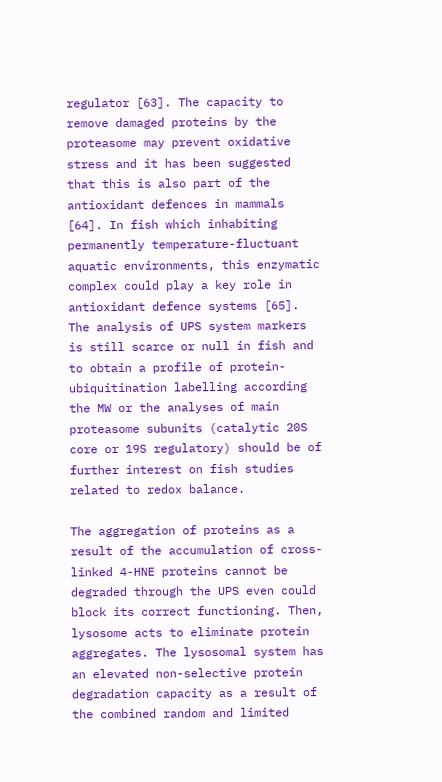regulator [63]. The capacity to remove damaged proteins by the proteasome may prevent oxidative stress and it has been suggested that this is also part of the antioxidant defences in mammals [64]. In fish which inhabiting permanently temperature-fluctuant aquatic environments, this enzymatic complex could play a key role in antioxidant defence systems [65]. The analysis of UPS system markers is still scarce or null in fish and to obtain a profile of protein-ubiquitination labelling according the MW or the analyses of main proteasome subunits (catalytic 20S core or 19S regulatory) should be of further interest on fish studies related to redox balance.

The aggregation of proteins as a result of the accumulation of cross-linked 4-HNE proteins cannot be degraded through the UPS even could block its correct functioning. Then, lysosome acts to eliminate protein aggregates. The lysosomal system has an elevated non-selective protein degradation capacity as a result of the combined random and limited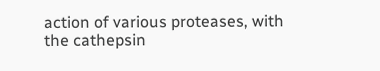action of various proteases, with the cathepsin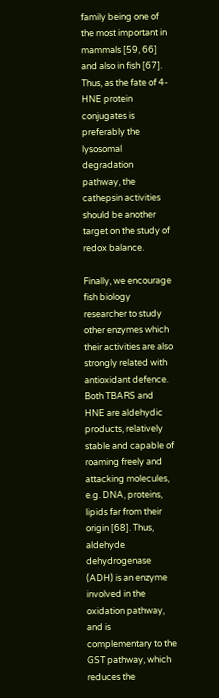family being one of the most important in mammals [59, 66] and also in fish [67]. Thus, as the fate of 4-HNE protein conjugates is preferably the lysosomal degradation pathway, the cathepsin activities should be another target on the study of redox balance.

Finally, we encourage fish biology researcher to study other enzymes which their activities are also strongly related with antioxidant defence. Both TBARS and HNE are aldehydic products, relatively stable and capable of roaming freely and attacking molecules, e.g. DNA, proteins, lipids far from their origin [68]. Thus, aldehyde dehydrogenase (ADH) is an enzyme involved in the oxidation pathway, and is complementary to the GST pathway, which reduces the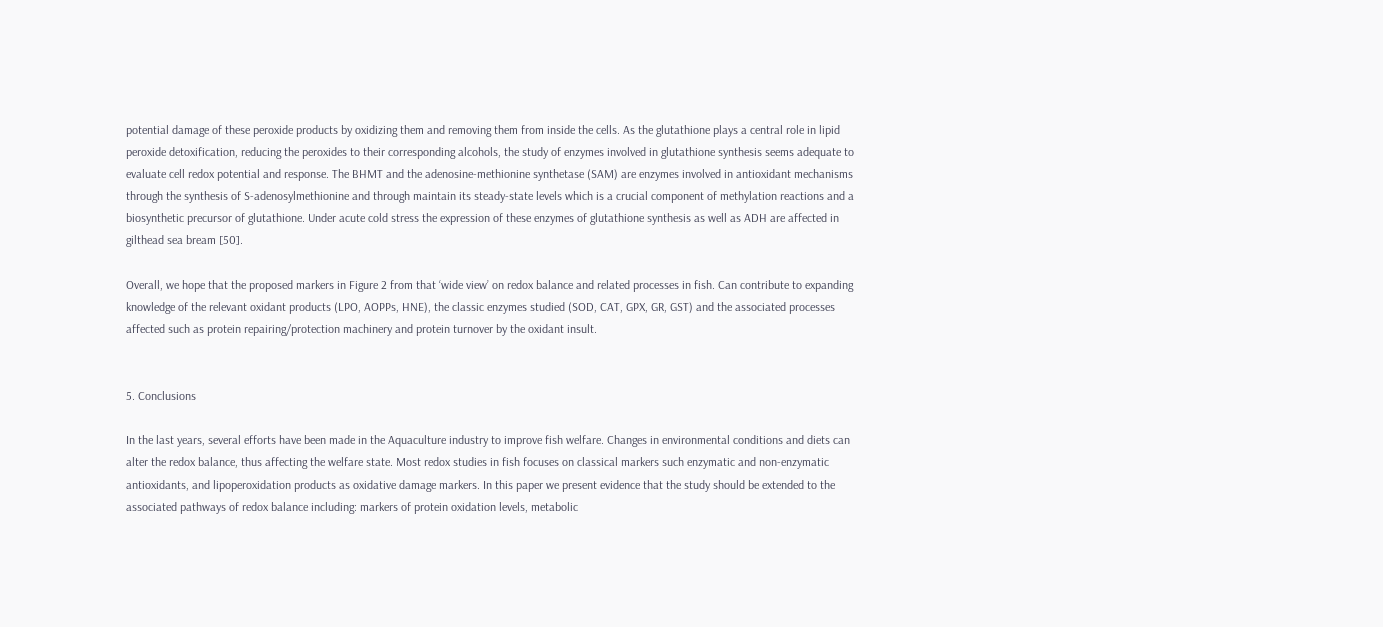potential damage of these peroxide products by oxidizing them and removing them from inside the cells. As the glutathione plays a central role in lipid peroxide detoxification, reducing the peroxides to their corresponding alcohols, the study of enzymes involved in glutathione synthesis seems adequate to evaluate cell redox potential and response. The BHMT and the adenosine-methionine synthetase (SAM) are enzymes involved in antioxidant mechanisms through the synthesis of S-adenosylmethionine and through maintain its steady-state levels which is a crucial component of methylation reactions and a biosynthetic precursor of glutathione. Under acute cold stress the expression of these enzymes of glutathione synthesis as well as ADH are affected in gilthead sea bream [50].

Overall, we hope that the proposed markers in Figure 2 from that ‘wide view’ on redox balance and related processes in fish. Can contribute to expanding knowledge of the relevant oxidant products (LPO, AOPPs, HNE), the classic enzymes studied (SOD, CAT, GPX, GR, GST) and the associated processes affected such as protein repairing/protection machinery and protein turnover by the oxidant insult.


5. Conclusions

In the last years, several efforts have been made in the Aquaculture industry to improve fish welfare. Changes in environmental conditions and diets can alter the redox balance, thus affecting the welfare state. Most redox studies in fish focuses on classical markers such enzymatic and non-enzymatic antioxidants, and lipoperoxidation products as oxidative damage markers. In this paper we present evidence that the study should be extended to the associated pathways of redox balance including: markers of protein oxidation levels, metabolic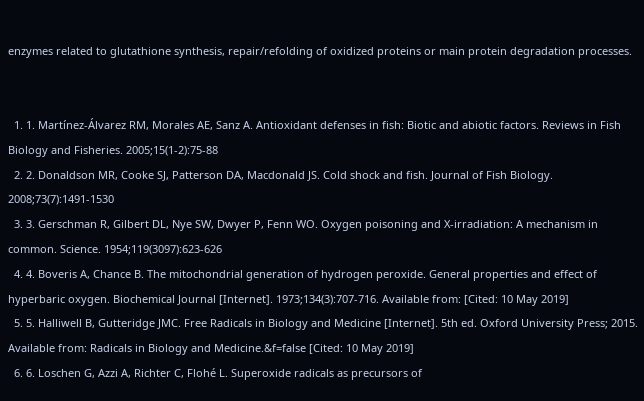enzymes related to glutathione synthesis, repair/refolding of oxidized proteins or main protein degradation processes.


  1. 1. Martínez-Álvarez RM, Morales AE, Sanz A. Antioxidant defenses in fish: Biotic and abiotic factors. Reviews in Fish Biology and Fisheries. 2005;15(1-2):75-88
  2. 2. Donaldson MR, Cooke SJ, Patterson DA, Macdonald JS. Cold shock and fish. Journal of Fish Biology. 2008;73(7):1491-1530
  3. 3. Gerschman R, Gilbert DL, Nye SW, Dwyer P, Fenn WO. Oxygen poisoning and X-irradiation: A mechanism in common. Science. 1954;119(3097):623-626
  4. 4. Boveris A, Chance B. The mitochondrial generation of hydrogen peroxide. General properties and effect of hyperbaric oxygen. Biochemical Journal [Internet]. 1973;134(3):707-716. Available from: [Cited: 10 May 2019]
  5. 5. Halliwell B, Gutteridge JMC. Free Radicals in Biology and Medicine [Internet]. 5th ed. Oxford University Press; 2015. Available from: Radicals in Biology and Medicine.&f=false [Cited: 10 May 2019]
  6. 6. Loschen G, Azzi A, Richter C, Flohé L. Superoxide radicals as precursors of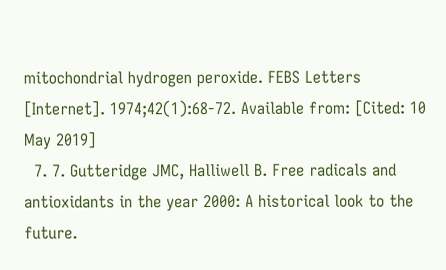mitochondrial hydrogen peroxide. FEBS Letters [Internet]. 1974;42(1):68-72. Available from: [Cited: 10 May 2019]
  7. 7. Gutteridge JMC, Halliwell B. Free radicals and antioxidants in the year 2000: A historical look to the future.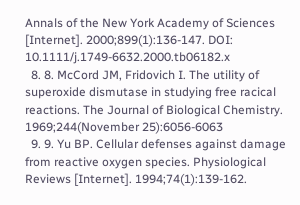Annals of the New York Academy of Sciences [Internet]. 2000;899(1):136-147. DOI: 10.1111/j.1749-6632.2000.tb06182.x
  8. 8. McCord JM, Fridovich I. The utility of superoxide dismutase in studying free racical reactions. The Journal of Biological Chemistry. 1969;244(November 25):6056-6063
  9. 9. Yu BP. Cellular defenses against damage from reactive oxygen species. Physiological Reviews [Internet]. 1994;74(1):139-162.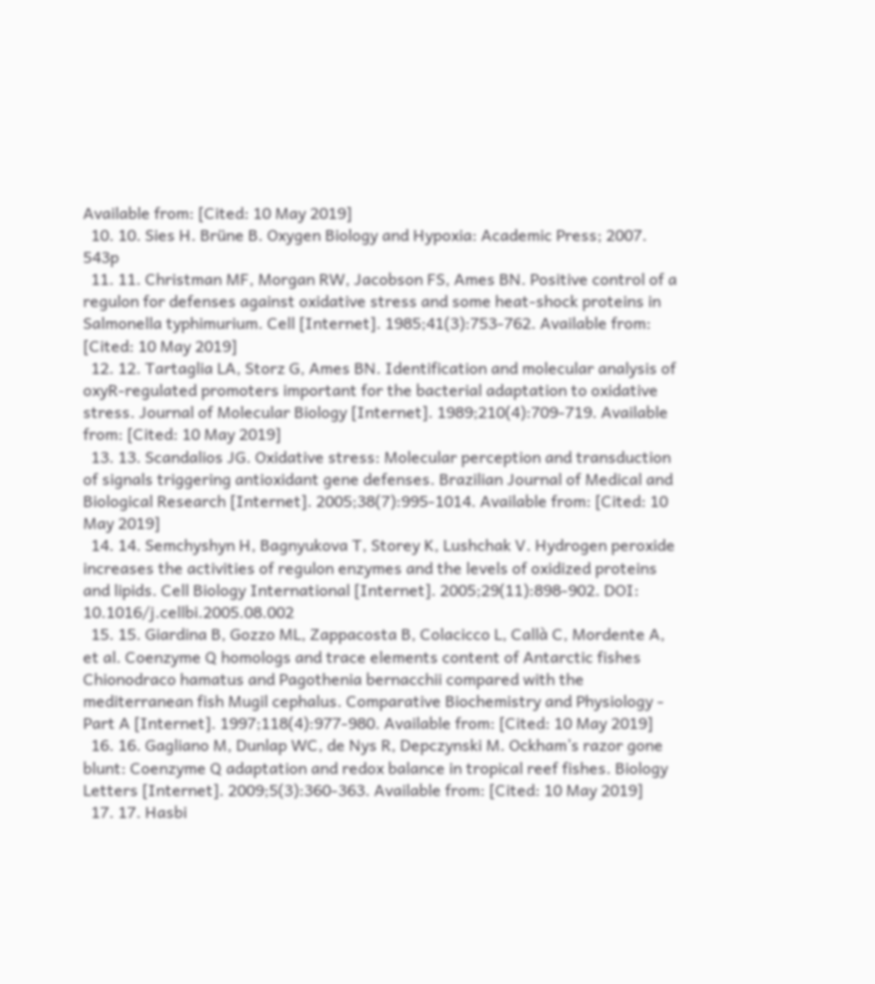Available from: [Cited: 10 May 2019]
  10. 10. Sies H. Brüne B. Oxygen Biology and Hypoxia: Academic Press; 2007. 543p
  11. 11. Christman MF, Morgan RW, Jacobson FS, Ames BN. Positive control of a regulon for defenses against oxidative stress and some heat-shock proteins in Salmonella typhimurium. Cell [Internet]. 1985;41(3):753-762. Available from: [Cited: 10 May 2019]
  12. 12. Tartaglia LA, Storz G, Ames BN. Identification and molecular analysis of oxyR-regulated promoters important for the bacterial adaptation to oxidative stress. Journal of Molecular Biology [Internet]. 1989;210(4):709-719. Available from: [Cited: 10 May 2019]
  13. 13. Scandalios JG. Oxidative stress: Molecular perception and transduction of signals triggering antioxidant gene defenses. Brazilian Journal of Medical and Biological Research [Internet]. 2005;38(7):995-1014. Available from: [Cited: 10 May 2019]
  14. 14. Semchyshyn H, Bagnyukova T, Storey K, Lushchak V. Hydrogen peroxide increases the activities of regulon enzymes and the levels of oxidized proteins and lipids. Cell Biology International [Internet]. 2005;29(11):898-902. DOI: 10.1016/j.cellbi.2005.08.002
  15. 15. Giardina B, Gozzo ML, Zappacosta B, Colacicco L, Callà C, Mordente A, et al. Coenzyme Q homologs and trace elements content of Antarctic fishes Chionodraco hamatus and Pagothenia bernacchii compared with the mediterranean fish Mugil cephalus. Comparative Biochemistry and Physiology - Part A [Internet]. 1997;118(4):977-980. Available from: [Cited: 10 May 2019]
  16. 16. Gagliano M, Dunlap WC, de Nys R, Depczynski M. Ockham’s razor gone blunt: Coenzyme Q adaptation and redox balance in tropical reef fishes. Biology Letters [Internet]. 2009;5(3):360-363. Available from: [Cited: 10 May 2019]
  17. 17. Hasbi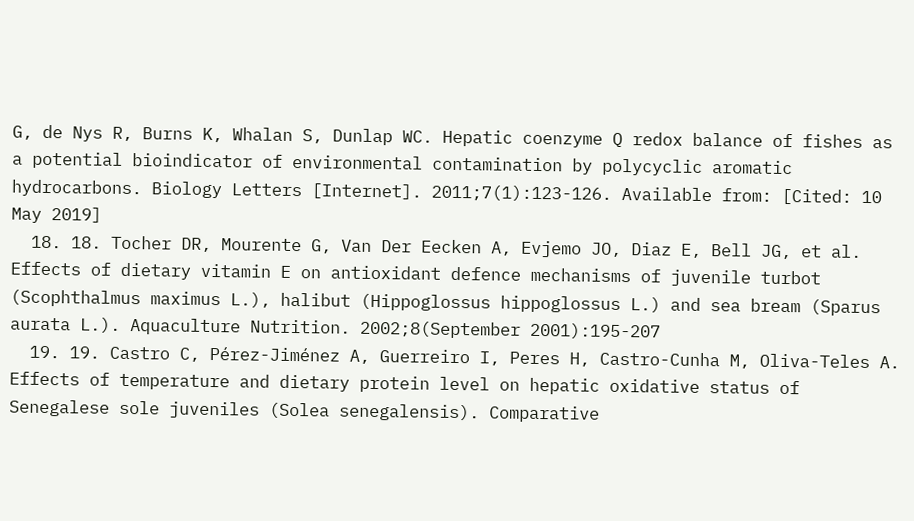G, de Nys R, Burns K, Whalan S, Dunlap WC. Hepatic coenzyme Q redox balance of fishes as a potential bioindicator of environmental contamination by polycyclic aromatic hydrocarbons. Biology Letters [Internet]. 2011;7(1):123-126. Available from: [Cited: 10 May 2019]
  18. 18. Tocher DR, Mourente G, Van Der Eecken A, Evjemo JO, Diaz E, Bell JG, et al. Effects of dietary vitamin E on antioxidant defence mechanisms of juvenile turbot (Scophthalmus maximus L.), halibut (Hippoglossus hippoglossus L.) and sea bream (Sparus aurata L.). Aquaculture Nutrition. 2002;8(September 2001):195-207
  19. 19. Castro C, Pérez-Jiménez A, Guerreiro I, Peres H, Castro-Cunha M, Oliva-Teles A. Effects of temperature and dietary protein level on hepatic oxidative status of Senegalese sole juveniles (Solea senegalensis). Comparative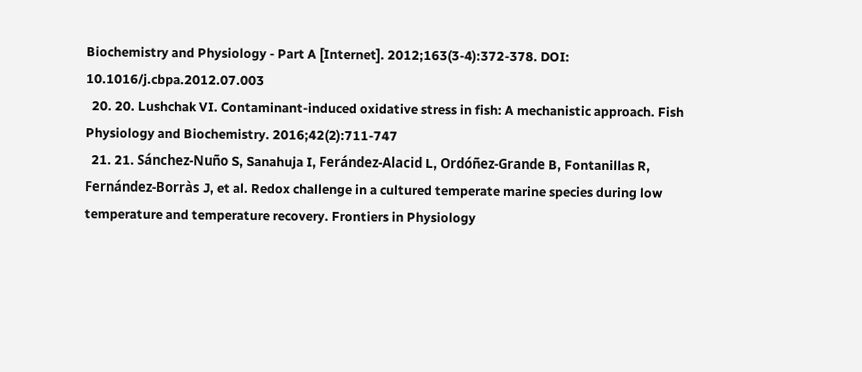Biochemistry and Physiology - Part A [Internet]. 2012;163(3-4):372-378. DOI: 10.1016/j.cbpa.2012.07.003
  20. 20. Lushchak VI. Contaminant-induced oxidative stress in fish: A mechanistic approach. Fish Physiology and Biochemistry. 2016;42(2):711-747
  21. 21. Sánchez-Nuño S, Sanahuja I, Ferández-Alacid L, Ordóñez-Grande B, Fontanillas R, Fernández-Borràs J, et al. Redox challenge in a cultured temperate marine species during low temperature and temperature recovery. Frontiers in Physiology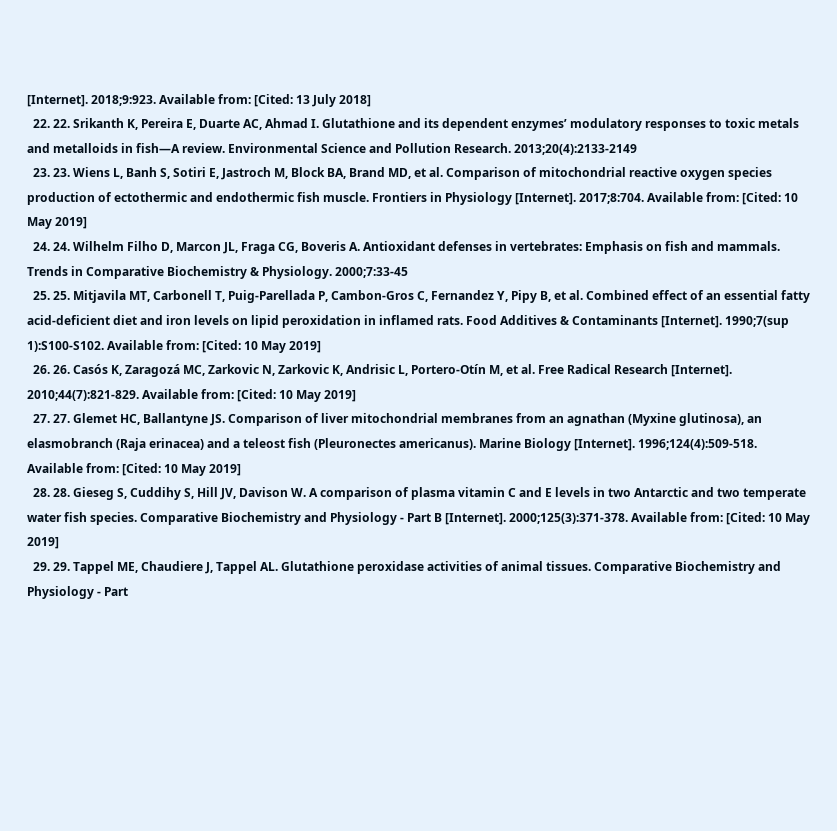[Internet]. 2018;9:923. Available from: [Cited: 13 July 2018]
  22. 22. Srikanth K, Pereira E, Duarte AC, Ahmad I. Glutathione and its dependent enzymes’ modulatory responses to toxic metals and metalloids in fish—A review. Environmental Science and Pollution Research. 2013;20(4):2133-2149
  23. 23. Wiens L, Banh S, Sotiri E, Jastroch M, Block BA, Brand MD, et al. Comparison of mitochondrial reactive oxygen species production of ectothermic and endothermic fish muscle. Frontiers in Physiology [Internet]. 2017;8:704. Available from: [Cited: 10 May 2019]
  24. 24. Wilhelm Filho D, Marcon JL, Fraga CG, Boveris A. Antioxidant defenses in vertebrates: Emphasis on fish and mammals. Trends in Comparative Biochemistry & Physiology. 2000;7:33-45
  25. 25. Mitjavila MT, Carbonell T, Puig-Parellada P, Cambon-Gros C, Fernandez Y, Pipy B, et al. Combined effect of an essential fatty acid-deficient diet and iron levels on lipid peroxidation in inflamed rats. Food Additives & Contaminants [Internet]. 1990;7(sup 1):S100-S102. Available from: [Cited: 10 May 2019]
  26. 26. Casós K, Zaragozá MC, Zarkovic N, Zarkovic K, Andrisic L, Portero-Otín M, et al. Free Radical Research [Internet]. 2010;44(7):821-829. Available from: [Cited: 10 May 2019]
  27. 27. Glemet HC, Ballantyne JS. Comparison of liver mitochondrial membranes from an agnathan (Myxine glutinosa), an elasmobranch (Raja erinacea) and a teleost fish (Pleuronectes americanus). Marine Biology [Internet]. 1996;124(4):509-518. Available from: [Cited: 10 May 2019]
  28. 28. Gieseg S, Cuddihy S, Hill JV, Davison W. A comparison of plasma vitamin C and E levels in two Antarctic and two temperate water fish species. Comparative Biochemistry and Physiology - Part B [Internet]. 2000;125(3):371-378. Available from: [Cited: 10 May 2019]
  29. 29. Tappel ME, Chaudiere J, Tappel AL. Glutathione peroxidase activities of animal tissues. Comparative Biochemistry and Physiology - Part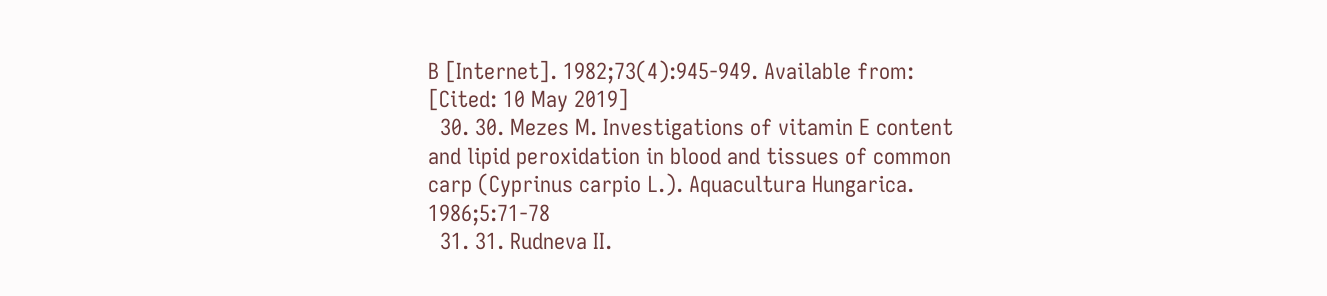B [Internet]. 1982;73(4):945-949. Available from: [Cited: 10 May 2019]
  30. 30. Mezes M. Investigations of vitamin E content and lipid peroxidation in blood and tissues of common carp (Cyprinus carpio L.). Aquacultura Hungarica. 1986;5:71-78
  31. 31. Rudneva II.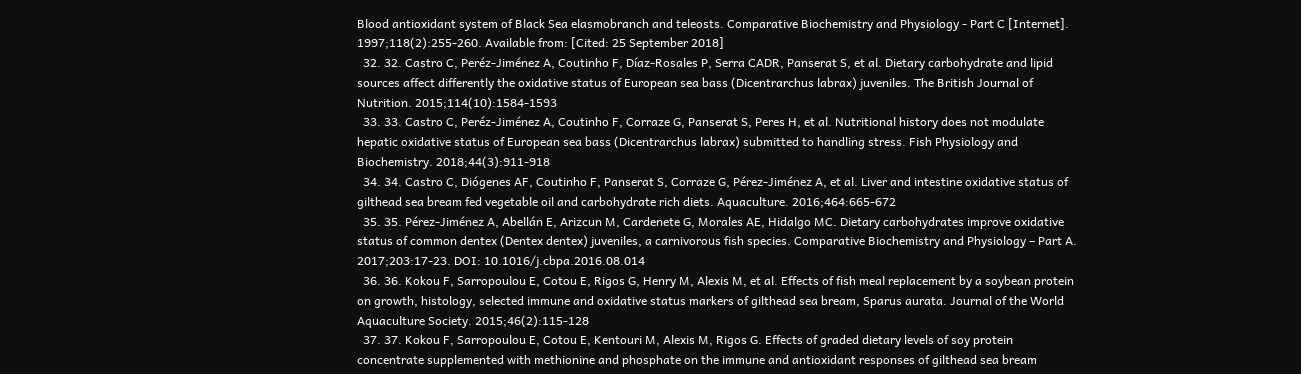Blood antioxidant system of Black Sea elasmobranch and teleosts. Comparative Biochemistry and Physiology - Part C [Internet]. 1997;118(2):255-260. Available from: [Cited: 25 September 2018]
  32. 32. Castro C, Peréz-Jiménez A, Coutinho F, Díaz-Rosales P, Serra CADR, Panserat S, et al. Dietary carbohydrate and lipid sources affect differently the oxidative status of European sea bass (Dicentrarchus labrax) juveniles. The British Journal of Nutrition. 2015;114(10):1584-1593
  33. 33. Castro C, Peréz-Jiménez A, Coutinho F, Corraze G, Panserat S, Peres H, et al. Nutritional history does not modulate hepatic oxidative status of European sea bass (Dicentrarchus labrax) submitted to handling stress. Fish Physiology and Biochemistry. 2018;44(3):911-918
  34. 34. Castro C, Diógenes AF, Coutinho F, Panserat S, Corraze G, Pérez-Jiménez A, et al. Liver and intestine oxidative status of gilthead sea bream fed vegetable oil and carbohydrate rich diets. Aquaculture. 2016;464:665-672
  35. 35. Pérez-Jiménez A, Abellán E, Arizcun M, Cardenete G, Morales AE, Hidalgo MC. Dietary carbohydrates improve oxidative status of common dentex (Dentex dentex) juveniles, a carnivorous fish species. Comparative Biochemistry and Physiology – Part A. 2017;203:17-23. DOI: 10.1016/j.cbpa.2016.08.014
  36. 36. Kokou F, Sarropoulou E, Cotou E, Rigos G, Henry M, Alexis M, et al. Effects of fish meal replacement by a soybean protein on growth, histology, selected immune and oxidative status markers of gilthead sea bream, Sparus aurata. Journal of the World Aquaculture Society. 2015;46(2):115-128
  37. 37. Kokou F, Sarropoulou E, Cotou E, Kentouri M, Alexis M, Rigos G. Effects of graded dietary levels of soy protein concentrate supplemented with methionine and phosphate on the immune and antioxidant responses of gilthead sea bream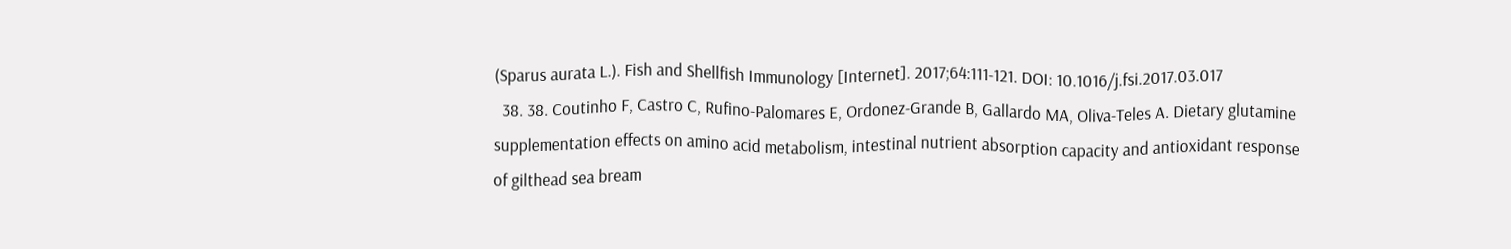(Sparus aurata L.). Fish and Shellfish Immunology [Internet]. 2017;64:111-121. DOI: 10.1016/j.fsi.2017.03.017
  38. 38. Coutinho F, Castro C, Rufino-Palomares E, Ordonez-Grande B, Gallardo MA, Oliva-Teles A. Dietary glutamine supplementation effects on amino acid metabolism, intestinal nutrient absorption capacity and antioxidant response of gilthead sea bream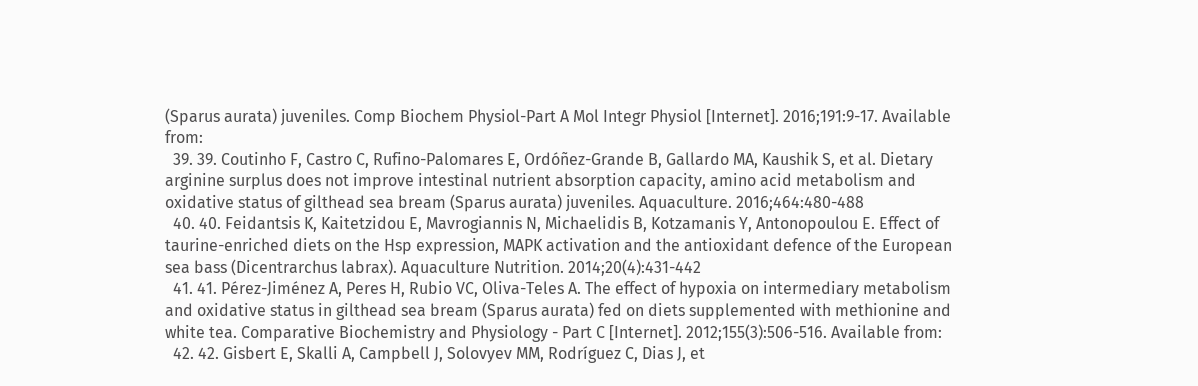(Sparus aurata) juveniles. Comp Biochem Physiol-Part A Mol Integr Physiol [Internet]. 2016;191:9-17. Available from:
  39. 39. Coutinho F, Castro C, Rufino-Palomares E, Ordóñez-Grande B, Gallardo MA, Kaushik S, et al. Dietary arginine surplus does not improve intestinal nutrient absorption capacity, amino acid metabolism and oxidative status of gilthead sea bream (Sparus aurata) juveniles. Aquaculture. 2016;464:480-488
  40. 40. Feidantsis K, Kaitetzidou E, Mavrogiannis N, Michaelidis B, Kotzamanis Y, Antonopoulou E. Effect of taurine-enriched diets on the Hsp expression, MAPK activation and the antioxidant defence of the European sea bass (Dicentrarchus labrax). Aquaculture Nutrition. 2014;20(4):431-442
  41. 41. Pérez-Jiménez A, Peres H, Rubio VC, Oliva-Teles A. The effect of hypoxia on intermediary metabolism and oxidative status in gilthead sea bream (Sparus aurata) fed on diets supplemented with methionine and white tea. Comparative Biochemistry and Physiology - Part C [Internet]. 2012;155(3):506-516. Available from:
  42. 42. Gisbert E, Skalli A, Campbell J, Solovyev MM, Rodríguez C, Dias J, et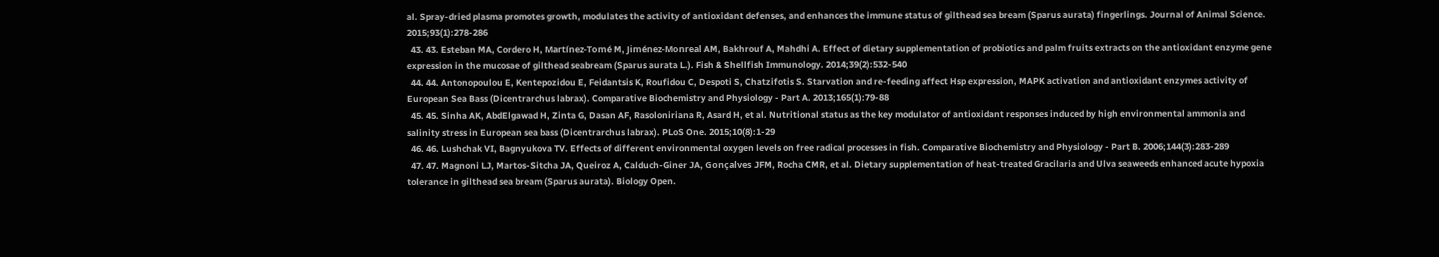al. Spray-dried plasma promotes growth, modulates the activity of antioxidant defenses, and enhances the immune status of gilthead sea bream (Sparus aurata) fingerlings. Journal of Animal Science. 2015;93(1):278-286
  43. 43. Esteban MA, Cordero H, Martínez-Tomé M, Jiménez-Monreal AM, Bakhrouf A, Mahdhi A. Effect of dietary supplementation of probiotics and palm fruits extracts on the antioxidant enzyme gene expression in the mucosae of gilthead seabream (Sparus aurata L.). Fish & Shellfish Immunology. 2014;39(2):532-540
  44. 44. Antonopoulou E, Kentepozidou E, Feidantsis K, Roufidou C, Despoti S, Chatzifotis S. Starvation and re-feeding affect Hsp expression, MAPK activation and antioxidant enzymes activity of European Sea Bass (Dicentrarchus labrax). Comparative Biochemistry and Physiology - Part A. 2013;165(1):79-88
  45. 45. Sinha AK, AbdElgawad H, Zinta G, Dasan AF, Rasoloniriana R, Asard H, et al. Nutritional status as the key modulator of antioxidant responses induced by high environmental ammonia and salinity stress in European sea bass (Dicentrarchus labrax). PLoS One. 2015;10(8):1-29
  46. 46. Lushchak VI, Bagnyukova TV. Effects of different environmental oxygen levels on free radical processes in fish. Comparative Biochemistry and Physiology - Part B. 2006;144(3):283-289
  47. 47. Magnoni LJ, Martos-Sitcha JA, Queiroz A, Calduch-Giner JA, Gonçalves JFM, Rocha CMR, et al. Dietary supplementation of heat-treated Gracilaria and Ulva seaweeds enhanced acute hypoxia tolerance in gilthead sea bream (Sparus aurata). Biology Open.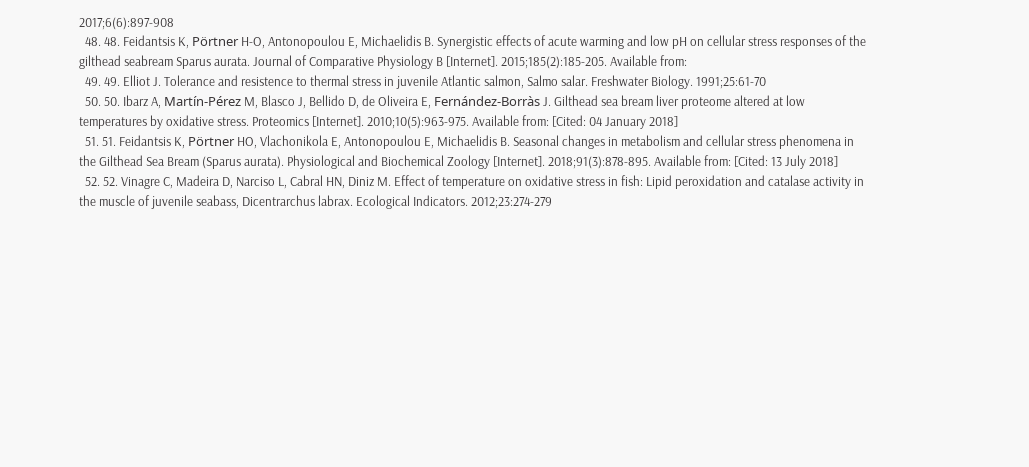2017;6(6):897-908
  48. 48. Feidantsis K, Pörtner H-O, Antonopoulou E, Michaelidis B. Synergistic effects of acute warming and low pH on cellular stress responses of the gilthead seabream Sparus aurata. Journal of Comparative Physiology B [Internet]. 2015;185(2):185-205. Available from:
  49. 49. Elliot J. Tolerance and resistence to thermal stress in juvenile Atlantic salmon, Salmo salar. Freshwater Biology. 1991;25:61-70
  50. 50. Ibarz A, Martín-Pérez M, Blasco J, Bellido D, de Oliveira E, Fernández-Borràs J. Gilthead sea bream liver proteome altered at low temperatures by oxidative stress. Proteomics [Internet]. 2010;10(5):963-975. Available from: [Cited: 04 January 2018]
  51. 51. Feidantsis K, Pörtner HO, Vlachonikola E, Antonopoulou E, Michaelidis B. Seasonal changes in metabolism and cellular stress phenomena in the Gilthead Sea Bream (Sparus aurata). Physiological and Biochemical Zoology [Internet]. 2018;91(3):878-895. Available from: [Cited: 13 July 2018]
  52. 52. Vinagre C, Madeira D, Narciso L, Cabral HN, Diniz M. Effect of temperature on oxidative stress in fish: Lipid peroxidation and catalase activity in the muscle of juvenile seabass, Dicentrarchus labrax. Ecological Indicators. 2012;23:274-279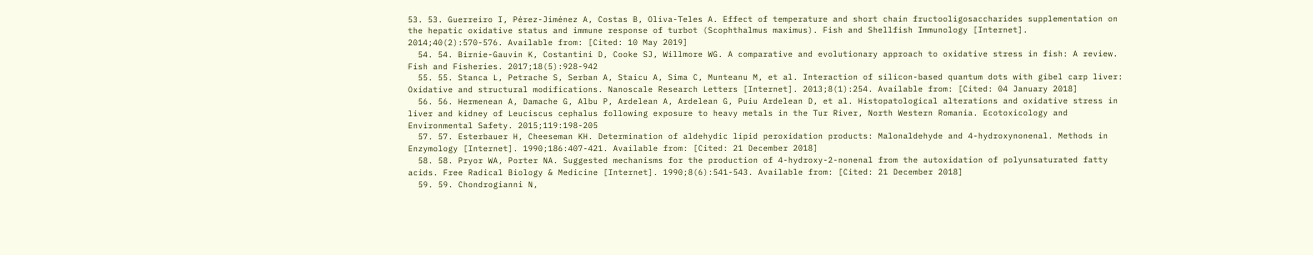53. 53. Guerreiro I, Pérez-Jiménez A, Costas B, Oliva-Teles A. Effect of temperature and short chain fructooligosaccharides supplementation on the hepatic oxidative status and immune response of turbot (Scophthalmus maximus). Fish and Shellfish Immunology [Internet]. 2014;40(2):570-576. Available from: [Cited: 10 May 2019]
  54. 54. Birnie-Gauvin K, Costantini D, Cooke SJ, Willmore WG. A comparative and evolutionary approach to oxidative stress in fish: A review. Fish and Fisheries. 2017;18(5):928-942
  55. 55. Stanca L, Petrache S, Serban A, Staicu A, Sima C, Munteanu M, et al. Interaction of silicon-based quantum dots with gibel carp liver: Oxidative and structural modifications. Nanoscale Research Letters [Internet]. 2013;8(1):254. Available from: [Cited: 04 January 2018]
  56. 56. Hermenean A, Damache G, Albu P, Ardelean A, Ardelean G, Puiu Ardelean D, et al. Histopatological alterations and oxidative stress in liver and kidney of Leuciscus cephalus following exposure to heavy metals in the Tur River, North Western Romania. Ecotoxicology and Environmental Safety. 2015;119:198-205
  57. 57. Esterbauer H, Cheeseman KH. Determination of aldehydic lipid peroxidation products: Malonaldehyde and 4-hydroxynonenal. Methods in Enzymology [Internet]. 1990;186:407-421. Available from: [Cited: 21 December 2018]
  58. 58. Pryor WA, Porter NA. Suggested mechanisms for the production of 4-hydroxy-2-nonenal from the autoxidation of polyunsaturated fatty acids. Free Radical Biology & Medicine [Internet]. 1990;8(6):541-543. Available from: [Cited: 21 December 2018]
  59. 59. Chondrogianni N,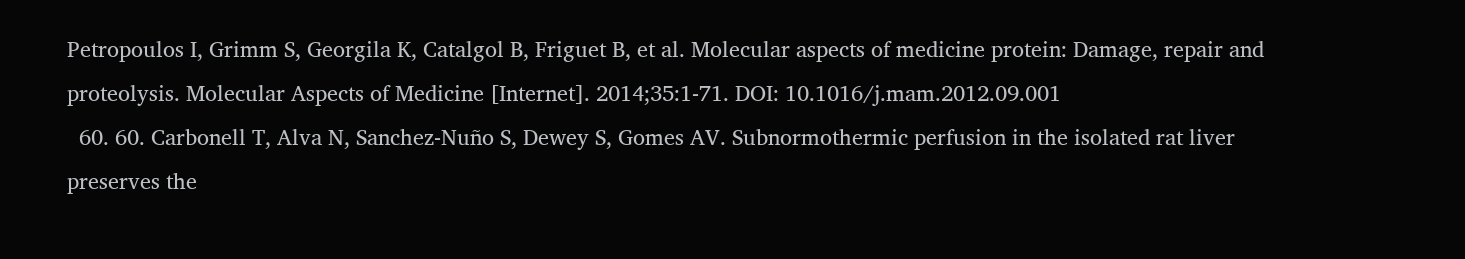Petropoulos I, Grimm S, Georgila K, Catalgol B, Friguet B, et al. Molecular aspects of medicine protein: Damage, repair and proteolysis. Molecular Aspects of Medicine [Internet]. 2014;35:1-71. DOI: 10.1016/j.mam.2012.09.001
  60. 60. Carbonell T, Alva N, Sanchez-Nuño S, Dewey S, Gomes AV. Subnormothermic perfusion in the isolated rat liver preserves the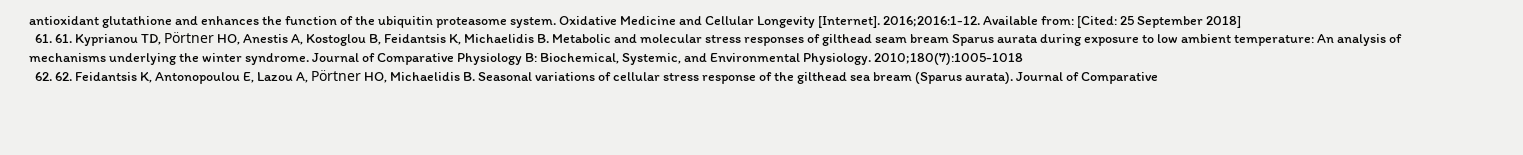antioxidant glutathione and enhances the function of the ubiquitin proteasome system. Oxidative Medicine and Cellular Longevity [Internet]. 2016;2016:1-12. Available from: [Cited: 25 September 2018]
  61. 61. Kyprianou TD, Pörtner HO, Anestis A, Kostoglou B, Feidantsis K, Michaelidis B. Metabolic and molecular stress responses of gilthead seam bream Sparus aurata during exposure to low ambient temperature: An analysis of mechanisms underlying the winter syndrome. Journal of Comparative Physiology B: Biochemical, Systemic, and Environmental Physiology. 2010;180(7):1005-1018
  62. 62. Feidantsis K, Antonopoulou E, Lazou A, Pörtner HO, Michaelidis B. Seasonal variations of cellular stress response of the gilthead sea bream (Sparus aurata). Journal of Comparative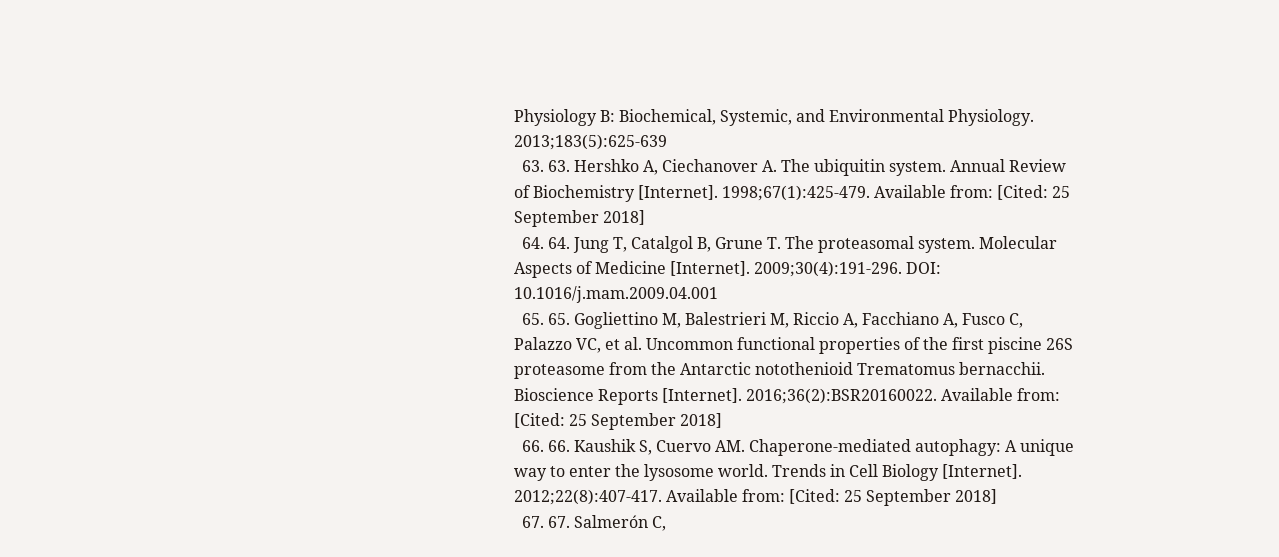Physiology B: Biochemical, Systemic, and Environmental Physiology. 2013;183(5):625-639
  63. 63. Hershko A, Ciechanover A. The ubiquitin system. Annual Review of Biochemistry [Internet]. 1998;67(1):425-479. Available from: [Cited: 25 September 2018]
  64. 64. Jung T, Catalgol B, Grune T. The proteasomal system. Molecular Aspects of Medicine [Internet]. 2009;30(4):191-296. DOI: 10.1016/j.mam.2009.04.001
  65. 65. Gogliettino M, Balestrieri M, Riccio A, Facchiano A, Fusco C, Palazzo VC, et al. Uncommon functional properties of the first piscine 26S proteasome from the Antarctic notothenioid Trematomus bernacchii. Bioscience Reports [Internet]. 2016;36(2):BSR20160022. Available from: [Cited: 25 September 2018]
  66. 66. Kaushik S, Cuervo AM. Chaperone-mediated autophagy: A unique way to enter the lysosome world. Trends in Cell Biology [Internet]. 2012;22(8):407-417. Available from: [Cited: 25 September 2018]
  67. 67. Salmerón C,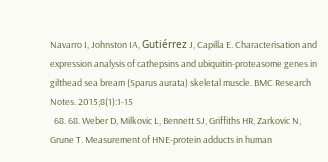Navarro I, Johnston IA, Gutiérrez J, Capilla E. Characterisation and expression analysis of cathepsins and ubiquitin-proteasome genes in gilthead sea bream (Sparus aurata) skeletal muscle. BMC Research Notes. 2015;8(1):1-15
  68. 68. Weber D, Milkovic L, Bennett SJ, Griffiths HR, Zarkovic N, Grune T. Measurement of HNE-protein adducts in human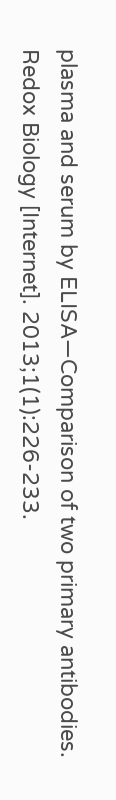plasma and serum by ELISA—Comparison of two primary antibodies. Redox Biology [Internet]. 2013;1(1):226-233.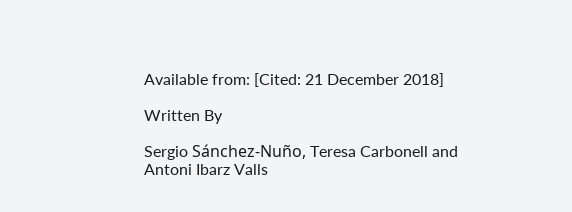Available from: [Cited: 21 December 2018]

Written By

Sergio Sánchez-Nuño, Teresa Carbonell and Antoni Ibarz Valls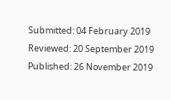Submitted: 04 February 2019 Reviewed: 20 September 2019 Published: 26 November 2019